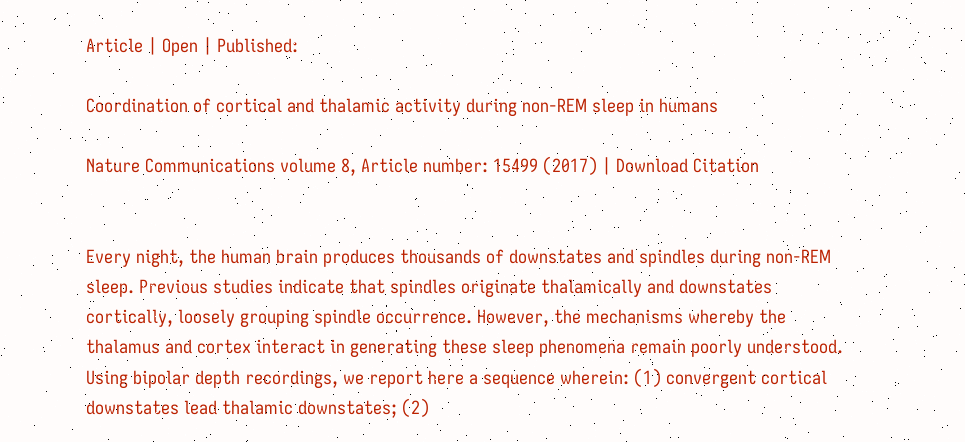Article | Open | Published:

Coordination of cortical and thalamic activity during non-REM sleep in humans

Nature Communications volume 8, Article number: 15499 (2017) | Download Citation


Every night, the human brain produces thousands of downstates and spindles during non-REM sleep. Previous studies indicate that spindles originate thalamically and downstates cortically, loosely grouping spindle occurrence. However, the mechanisms whereby the thalamus and cortex interact in generating these sleep phenomena remain poorly understood. Using bipolar depth recordings, we report here a sequence wherein: (1) convergent cortical downstates lead thalamic downstates; (2)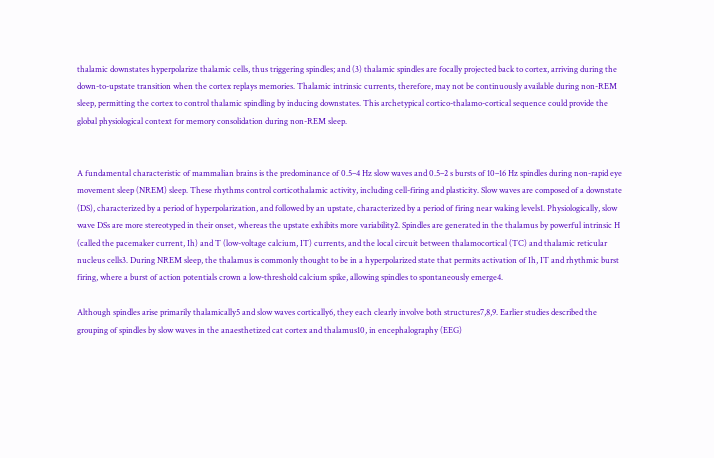thalamic downstates hyperpolarize thalamic cells, thus triggering spindles; and (3) thalamic spindles are focally projected back to cortex, arriving during the down-to-upstate transition when the cortex replays memories. Thalamic intrinsic currents, therefore, may not be continuously available during non-REM sleep, permitting the cortex to control thalamic spindling by inducing downstates. This archetypical cortico-thalamo-cortical sequence could provide the global physiological context for memory consolidation during non-REM sleep.


A fundamental characteristic of mammalian brains is the predominance of 0.5–4 Hz slow waves and 0.5–2 s bursts of 10–16 Hz spindles during non-rapid eye movement sleep (NREM) sleep. These rhythms control corticothalamic activity, including cell-firing and plasticity. Slow waves are composed of a downstate (DS), characterized by a period of hyperpolarization, and followed by an upstate, characterized by a period of firing near waking levels1. Physiologically, slow wave DSs are more stereotyped in their onset, whereas the upstate exhibits more variability2. Spindles are generated in the thalamus by powerful intrinsic H (called the pacemaker current, Ih) and T (low-voltage calcium, IT) currents, and the local circuit between thalamocortical (TC) and thalamic reticular nucleus cells3. During NREM sleep, the thalamus is commonly thought to be in a hyperpolarized state that permits activation of Ih, IT and rhythmic burst firing, where a burst of action potentials crown a low-threshold calcium spike, allowing spindles to spontaneously emerge4.

Although spindles arise primarily thalamically5 and slow waves cortically6, they each clearly involve both structures7,8,9. Earlier studies described the grouping of spindles by slow waves in the anaesthetized cat cortex and thalamus10, in encephalography (EEG)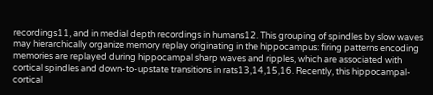recordings11, and in medial depth recordings in humans12. This grouping of spindles by slow waves may hierarchically organize memory replay originating in the hippocampus: firing patterns encoding memories are replayed during hippocampal sharp waves and ripples, which are associated with cortical spindles and down-to-upstate transitions in rats13,14,15,16. Recently, this hippocampal-cortical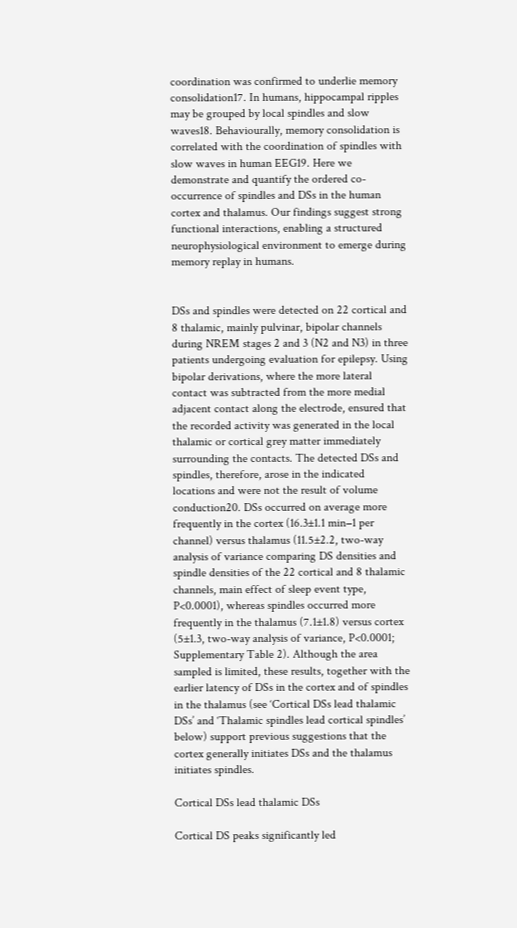coordination was confirmed to underlie memory consolidation17. In humans, hippocampal ripples may be grouped by local spindles and slow waves18. Behaviourally, memory consolidation is correlated with the coordination of spindles with slow waves in human EEG19. Here we demonstrate and quantify the ordered co-occurrence of spindles and DSs in the human cortex and thalamus. Our findings suggest strong functional interactions, enabling a structured neurophysiological environment to emerge during memory replay in humans.


DSs and spindles were detected on 22 cortical and 8 thalamic, mainly pulvinar, bipolar channels during NREM stages 2 and 3 (N2 and N3) in three patients undergoing evaluation for epilepsy. Using bipolar derivations, where the more lateral contact was subtracted from the more medial adjacent contact along the electrode, ensured that the recorded activity was generated in the local thalamic or cortical grey matter immediately surrounding the contacts. The detected DSs and spindles, therefore, arose in the indicated locations and were not the result of volume conduction20. DSs occurred on average more frequently in the cortex (16.3±1.1 min−1 per channel) versus thalamus (11.5±2.2, two-way analysis of variance comparing DS densities and spindle densities of the 22 cortical and 8 thalamic channels, main effect of sleep event type, P<0.0001), whereas spindles occurred more frequently in the thalamus (7.1±1.8) versus cortex (5±1.3, two-way analysis of variance, P<0.0001; Supplementary Table 2). Although the area sampled is limited, these results, together with the earlier latency of DSs in the cortex and of spindles in the thalamus (see ‘Cortical DSs lead thalamic DSs’ and ‘Thalamic spindles lead cortical spindles’ below) support previous suggestions that the cortex generally initiates DSs and the thalamus initiates spindles.

Cortical DSs lead thalamic DSs

Cortical DS peaks significantly led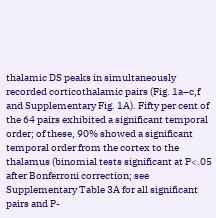thalamic DS peaks in simultaneously recorded corticothalamic pairs (Fig. 1a–c,f and Supplementary Fig. 1A). Fifty per cent of the 64 pairs exhibited a significant temporal order; of these, 90% showed a significant temporal order from the cortex to the thalamus (binomial tests significant at P<.05 after Bonferroni correction; see Supplementary Table 3A for all significant pairs and P-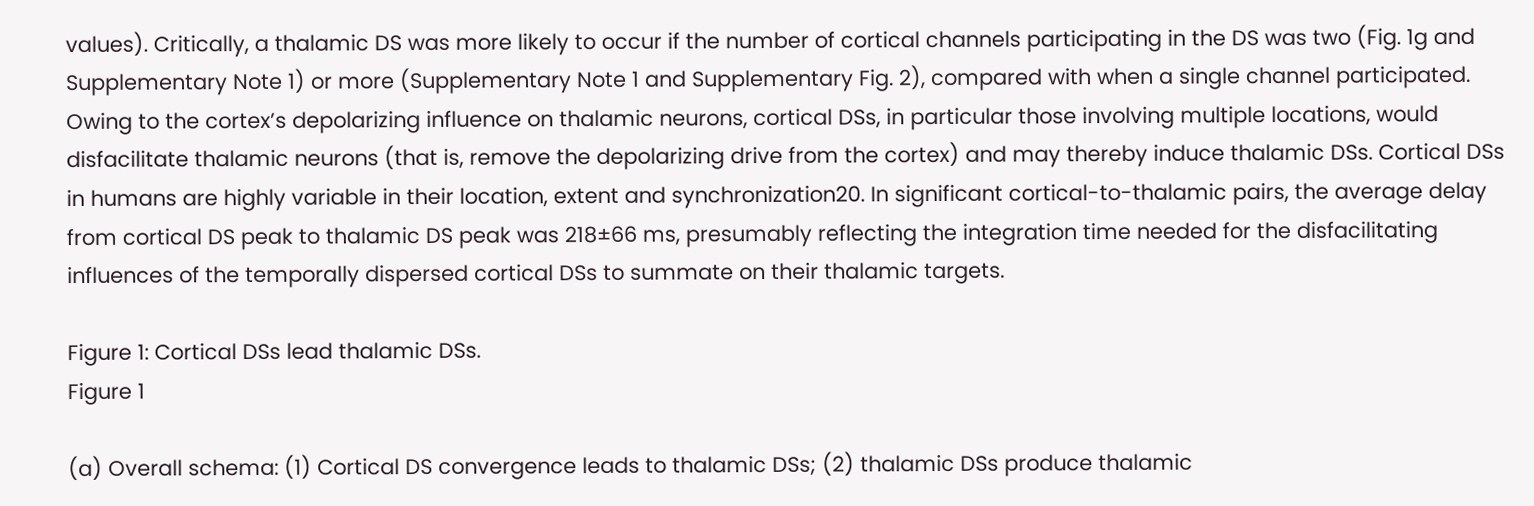values). Critically, a thalamic DS was more likely to occur if the number of cortical channels participating in the DS was two (Fig. 1g and Supplementary Note 1) or more (Supplementary Note 1 and Supplementary Fig. 2), compared with when a single channel participated. Owing to the cortex’s depolarizing influence on thalamic neurons, cortical DSs, in particular those involving multiple locations, would disfacilitate thalamic neurons (that is, remove the depolarizing drive from the cortex) and may thereby induce thalamic DSs. Cortical DSs in humans are highly variable in their location, extent and synchronization20. In significant cortical-to-thalamic pairs, the average delay from cortical DS peak to thalamic DS peak was 218±66 ms, presumably reflecting the integration time needed for the disfacilitating influences of the temporally dispersed cortical DSs to summate on their thalamic targets.

Figure 1: Cortical DSs lead thalamic DSs.
Figure 1

(a) Overall schema: (1) Cortical DS convergence leads to thalamic DSs; (2) thalamic DSs produce thalamic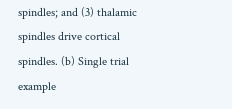spindles; and (3) thalamic spindles drive cortical spindles. (b) Single trial example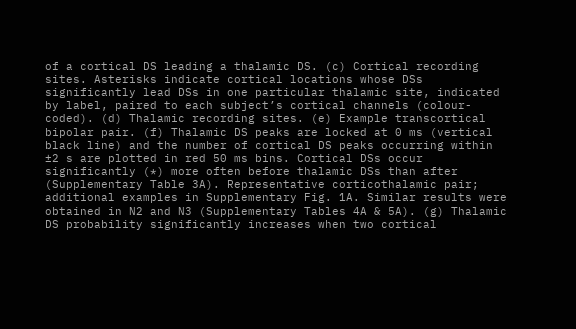of a cortical DS leading a thalamic DS. (c) Cortical recording sites. Asterisks indicate cortical locations whose DSs significantly lead DSs in one particular thalamic site, indicated by label, paired to each subject’s cortical channels (colour-coded). (d) Thalamic recording sites. (e) Example transcortical bipolar pair. (f) Thalamic DS peaks are locked at 0 ms (vertical black line) and the number of cortical DS peaks occurring within ±2 s are plotted in red 50 ms bins. Cortical DSs occur significantly (*) more often before thalamic DSs than after (Supplementary Table 3A). Representative corticothalamic pair; additional examples in Supplementary Fig. 1A. Similar results were obtained in N2 and N3 (Supplementary Tables 4A & 5A). (g) Thalamic DS probability significantly increases when two cortical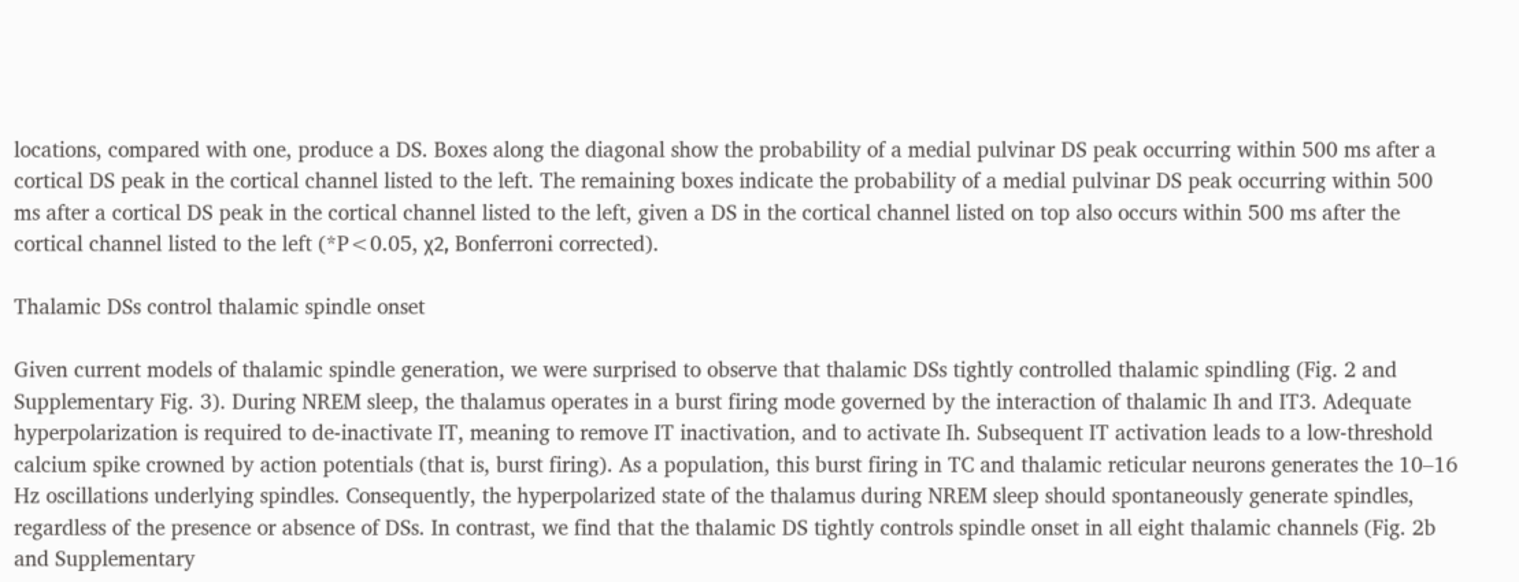locations, compared with one, produce a DS. Boxes along the diagonal show the probability of a medial pulvinar DS peak occurring within 500 ms after a cortical DS peak in the cortical channel listed to the left. The remaining boxes indicate the probability of a medial pulvinar DS peak occurring within 500 ms after a cortical DS peak in the cortical channel listed to the left, given a DS in the cortical channel listed on top also occurs within 500 ms after the cortical channel listed to the left (*P<0.05, χ2, Bonferroni corrected).

Thalamic DSs control thalamic spindle onset

Given current models of thalamic spindle generation, we were surprised to observe that thalamic DSs tightly controlled thalamic spindling (Fig. 2 and Supplementary Fig. 3). During NREM sleep, the thalamus operates in a burst firing mode governed by the interaction of thalamic Ih and IT3. Adequate hyperpolarization is required to de-inactivate IT, meaning to remove IT inactivation, and to activate Ih. Subsequent IT activation leads to a low-threshold calcium spike crowned by action potentials (that is, burst firing). As a population, this burst firing in TC and thalamic reticular neurons generates the 10–16 Hz oscillations underlying spindles. Consequently, the hyperpolarized state of the thalamus during NREM sleep should spontaneously generate spindles, regardless of the presence or absence of DSs. In contrast, we find that the thalamic DS tightly controls spindle onset in all eight thalamic channels (Fig. 2b and Supplementary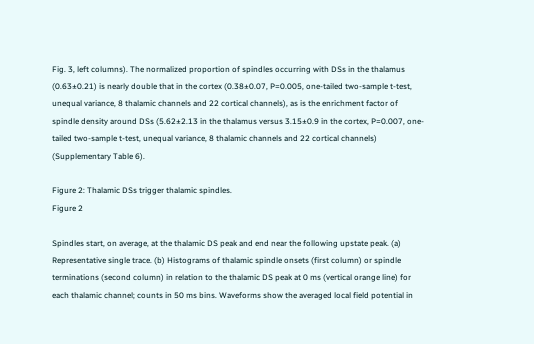Fig. 3, left columns). The normalized proportion of spindles occurring with DSs in the thalamus (0.63±0.21) is nearly double that in the cortex (0.38±0.07, P=0.005, one-tailed two-sample t-test, unequal variance, 8 thalamic channels and 22 cortical channels), as is the enrichment factor of spindle density around DSs (5.62±2.13 in the thalamus versus 3.15±0.9 in the cortex, P=0.007, one-tailed two-sample t-test, unequal variance, 8 thalamic channels and 22 cortical channels) (Supplementary Table 6).

Figure 2: Thalamic DSs trigger thalamic spindles.
Figure 2

Spindles start, on average, at the thalamic DS peak and end near the following upstate peak. (a) Representative single trace. (b) Histograms of thalamic spindle onsets (first column) or spindle terminations (second column) in relation to the thalamic DS peak at 0 ms (vertical orange line) for each thalamic channel; counts in 50 ms bins. Waveforms show the averaged local field potential in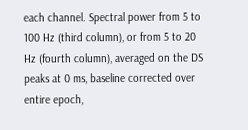each channel. Spectral power from 5 to 100 Hz (third column), or from 5 to 20 Hz (fourth column), averaged on the DS peaks at 0 ms, baseline corrected over entire epoch,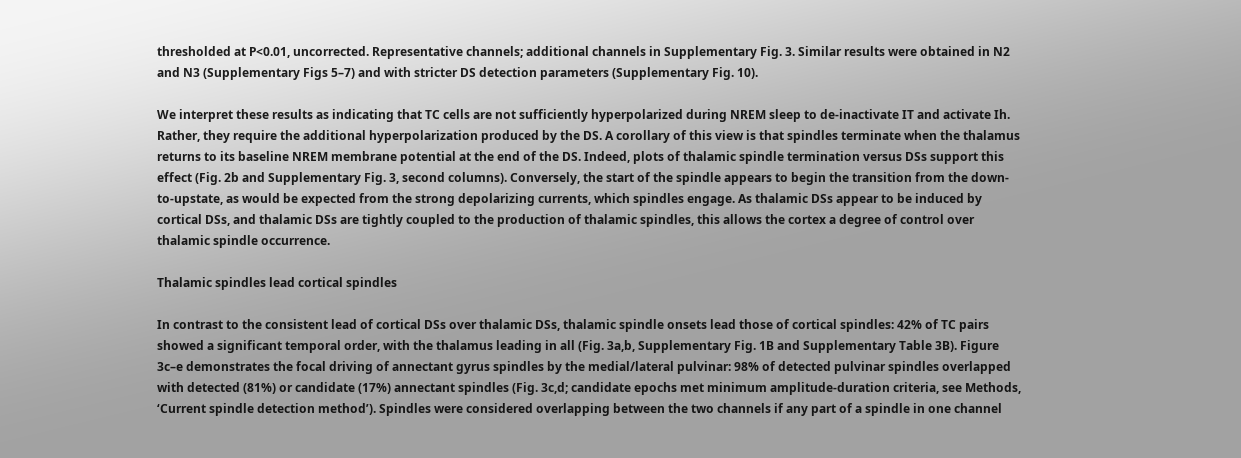thresholded at P<0.01, uncorrected. Representative channels; additional channels in Supplementary Fig. 3. Similar results were obtained in N2 and N3 (Supplementary Figs 5–7) and with stricter DS detection parameters (Supplementary Fig. 10).

We interpret these results as indicating that TC cells are not sufficiently hyperpolarized during NREM sleep to de-inactivate IT and activate Ih. Rather, they require the additional hyperpolarization produced by the DS. A corollary of this view is that spindles terminate when the thalamus returns to its baseline NREM membrane potential at the end of the DS. Indeed, plots of thalamic spindle termination versus DSs support this effect (Fig. 2b and Supplementary Fig. 3, second columns). Conversely, the start of the spindle appears to begin the transition from the down-to-upstate, as would be expected from the strong depolarizing currents, which spindles engage. As thalamic DSs appear to be induced by cortical DSs, and thalamic DSs are tightly coupled to the production of thalamic spindles, this allows the cortex a degree of control over thalamic spindle occurrence.

Thalamic spindles lead cortical spindles

In contrast to the consistent lead of cortical DSs over thalamic DSs, thalamic spindle onsets lead those of cortical spindles: 42% of TC pairs showed a significant temporal order, with the thalamus leading in all (Fig. 3a,b, Supplementary Fig. 1B and Supplementary Table 3B). Figure 3c–e demonstrates the focal driving of annectant gyrus spindles by the medial/lateral pulvinar: 98% of detected pulvinar spindles overlapped with detected (81%) or candidate (17%) annectant spindles (Fig. 3c,d; candidate epochs met minimum amplitude-duration criteria, see Methods, ‘Current spindle detection method’). Spindles were considered overlapping between the two channels if any part of a spindle in one channel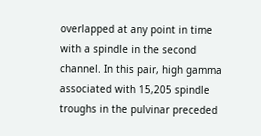overlapped at any point in time with a spindle in the second channel. In this pair, high gamma associated with 15,205 spindle troughs in the pulvinar preceded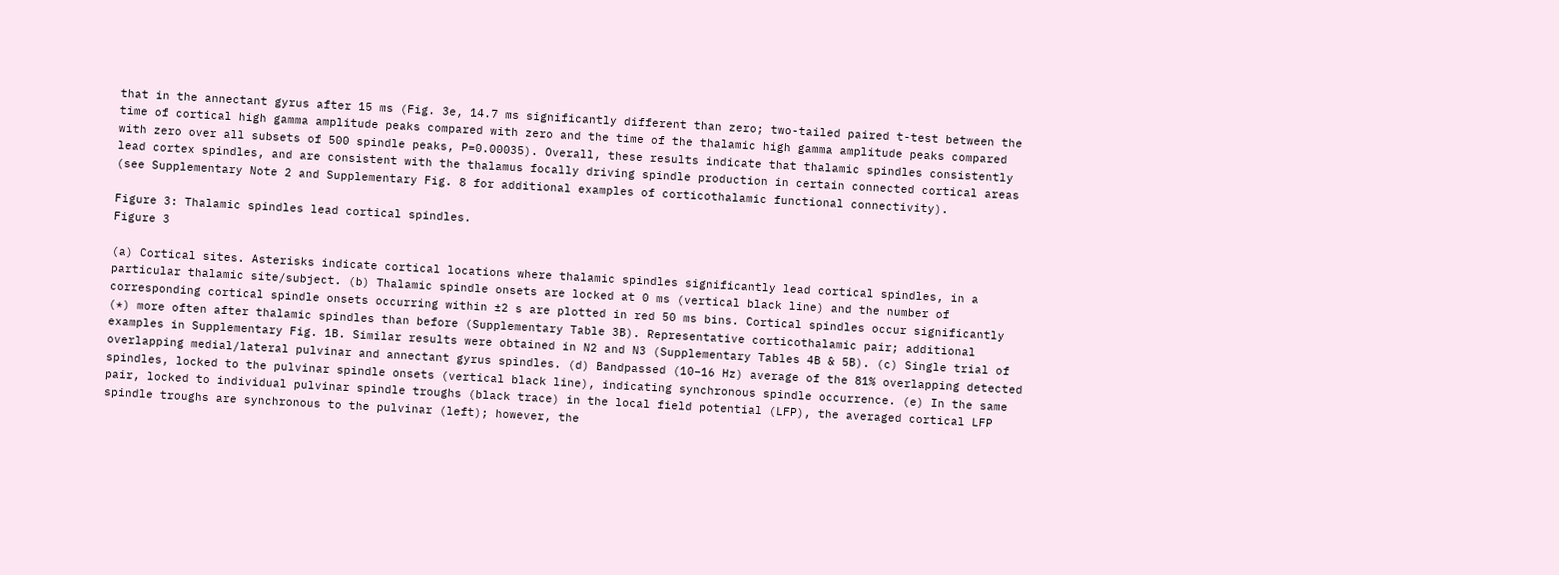that in the annectant gyrus after 15 ms (Fig. 3e, 14.7 ms significantly different than zero; two-tailed paired t-test between the time of cortical high gamma amplitude peaks compared with zero and the time of the thalamic high gamma amplitude peaks compared with zero over all subsets of 500 spindle peaks, P=0.00035). Overall, these results indicate that thalamic spindles consistently lead cortex spindles, and are consistent with the thalamus focally driving spindle production in certain connected cortical areas (see Supplementary Note 2 and Supplementary Fig. 8 for additional examples of corticothalamic functional connectivity).

Figure 3: Thalamic spindles lead cortical spindles.
Figure 3

(a) Cortical sites. Asterisks indicate cortical locations where thalamic spindles significantly lead cortical spindles, in a particular thalamic site/subject. (b) Thalamic spindle onsets are locked at 0 ms (vertical black line) and the number of corresponding cortical spindle onsets occurring within ±2 s are plotted in red 50 ms bins. Cortical spindles occur significantly (*) more often after thalamic spindles than before (Supplementary Table 3B). Representative corticothalamic pair; additional examples in Supplementary Fig. 1B. Similar results were obtained in N2 and N3 (Supplementary Tables 4B & 5B). (c) Single trial of overlapping medial/lateral pulvinar and annectant gyrus spindles. (d) Bandpassed (10–16 Hz) average of the 81% overlapping detected spindles, locked to the pulvinar spindle onsets (vertical black line), indicating synchronous spindle occurrence. (e) In the same pair, locked to individual pulvinar spindle troughs (black trace) in the local field potential (LFP), the averaged cortical LFP spindle troughs are synchronous to the pulvinar (left); however, the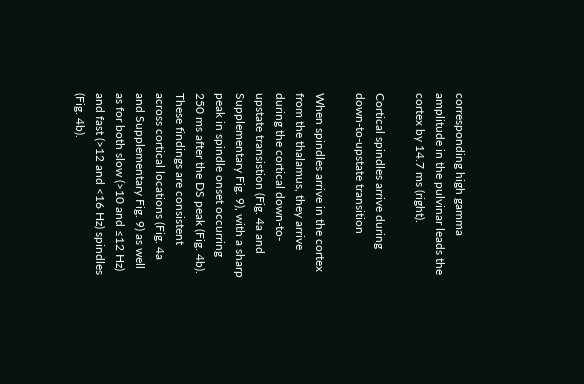corresponding high gamma amplitude in the pulvinar leads the cortex by 14.7 ms (right).

Cortical spindles arrive during down-to-upstate transition

When spindles arrive in the cortex from the thalamus, they arrive during the cortical down-to-upstate transistion (Fig. 4a and Supplementary Fig. 9), with a sharp peak in spindle onset occurring 250 ms after the DS peak (Fig. 4b). These findings are consistent across cortical locations (Fig. 4a and Supplementary Fig. 9) as well as for both slow (>10 and ≤12 Hz) and fast (>12 and <16 Hz) spindles (Fig. 4b).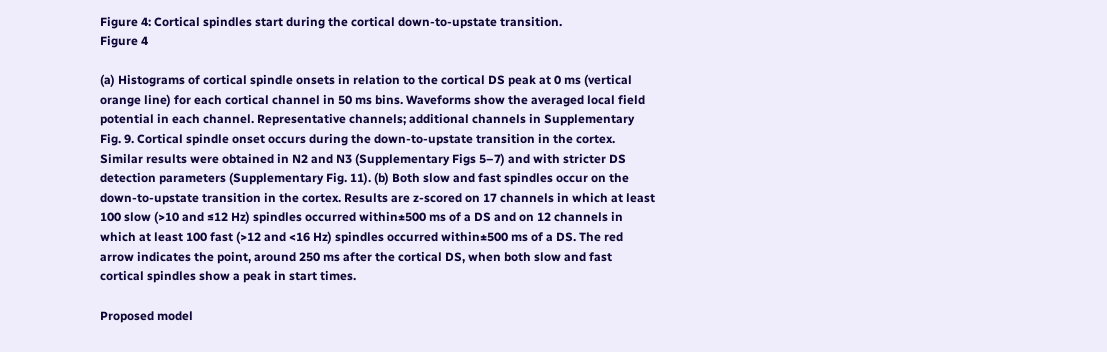Figure 4: Cortical spindles start during the cortical down-to-upstate transition.
Figure 4

(a) Histograms of cortical spindle onsets in relation to the cortical DS peak at 0 ms (vertical orange line) for each cortical channel in 50 ms bins. Waveforms show the averaged local field potential in each channel. Representative channels; additional channels in Supplementary Fig. 9. Cortical spindle onset occurs during the down-to-upstate transition in the cortex. Similar results were obtained in N2 and N3 (Supplementary Figs 5–7) and with stricter DS detection parameters (Supplementary Fig. 11). (b) Both slow and fast spindles occur on the down-to-upstate transition in the cortex. Results are z-scored on 17 channels in which at least 100 slow (>10 and ≤12 Hz) spindles occurred within±500 ms of a DS and on 12 channels in which at least 100 fast (>12 and <16 Hz) spindles occurred within±500 ms of a DS. The red arrow indicates the point, around 250 ms after the cortical DS, when both slow and fast cortical spindles show a peak in start times.

Proposed model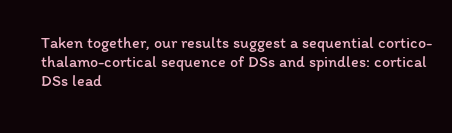Taken together, our results suggest a sequential cortico-thalamo-cortical sequence of DSs and spindles: cortical DSs lead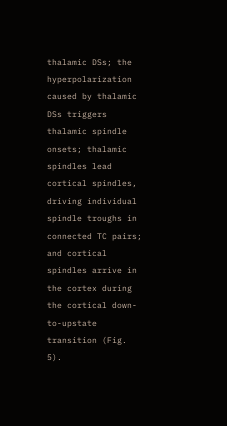thalamic DSs; the hyperpolarization caused by thalamic DSs triggers thalamic spindle onsets; thalamic spindles lead cortical spindles, driving individual spindle troughs in connected TC pairs; and cortical spindles arrive in the cortex during the cortical down-to-upstate transition (Fig. 5).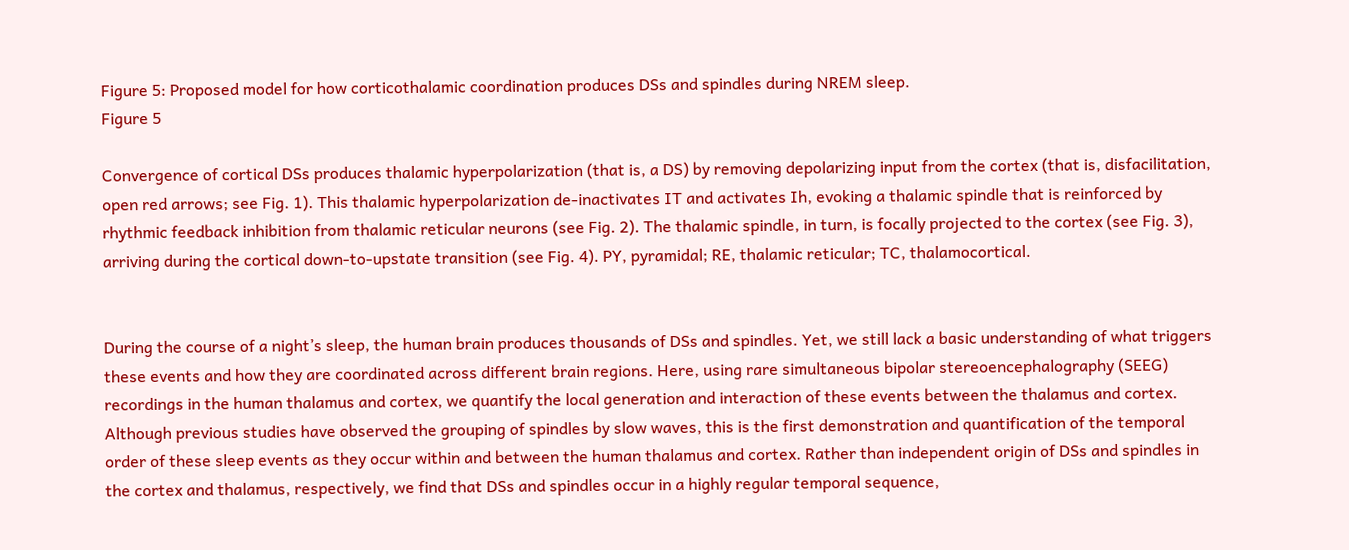Figure 5: Proposed model for how corticothalamic coordination produces DSs and spindles during NREM sleep.
Figure 5

Convergence of cortical DSs produces thalamic hyperpolarization (that is, a DS) by removing depolarizing input from the cortex (that is, disfacilitation, open red arrows; see Fig. 1). This thalamic hyperpolarization de-inactivates IT and activates Ih, evoking a thalamic spindle that is reinforced by rhythmic feedback inhibition from thalamic reticular neurons (see Fig. 2). The thalamic spindle, in turn, is focally projected to the cortex (see Fig. 3), arriving during the cortical down-to-upstate transition (see Fig. 4). PY, pyramidal; RE, thalamic reticular; TC, thalamocortical.


During the course of a night’s sleep, the human brain produces thousands of DSs and spindles. Yet, we still lack a basic understanding of what triggers these events and how they are coordinated across different brain regions. Here, using rare simultaneous bipolar stereoencephalography (SEEG) recordings in the human thalamus and cortex, we quantify the local generation and interaction of these events between the thalamus and cortex. Although previous studies have observed the grouping of spindles by slow waves, this is the first demonstration and quantification of the temporal order of these sleep events as they occur within and between the human thalamus and cortex. Rather than independent origin of DSs and spindles in the cortex and thalamus, respectively, we find that DSs and spindles occur in a highly regular temporal sequence,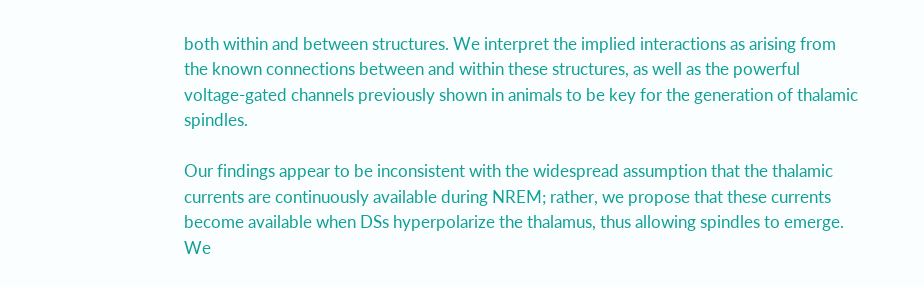both within and between structures. We interpret the implied interactions as arising from the known connections between and within these structures, as well as the powerful voltage-gated channels previously shown in animals to be key for the generation of thalamic spindles.

Our findings appear to be inconsistent with the widespread assumption that the thalamic currents are continuously available during NREM; rather, we propose that these currents become available when DSs hyperpolarize the thalamus, thus allowing spindles to emerge. We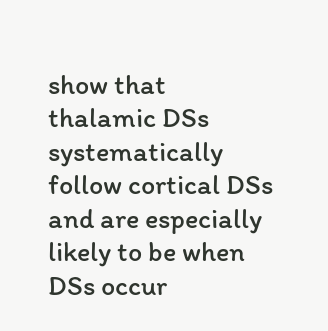show that thalamic DSs systematically follow cortical DSs and are especially likely to be when DSs occur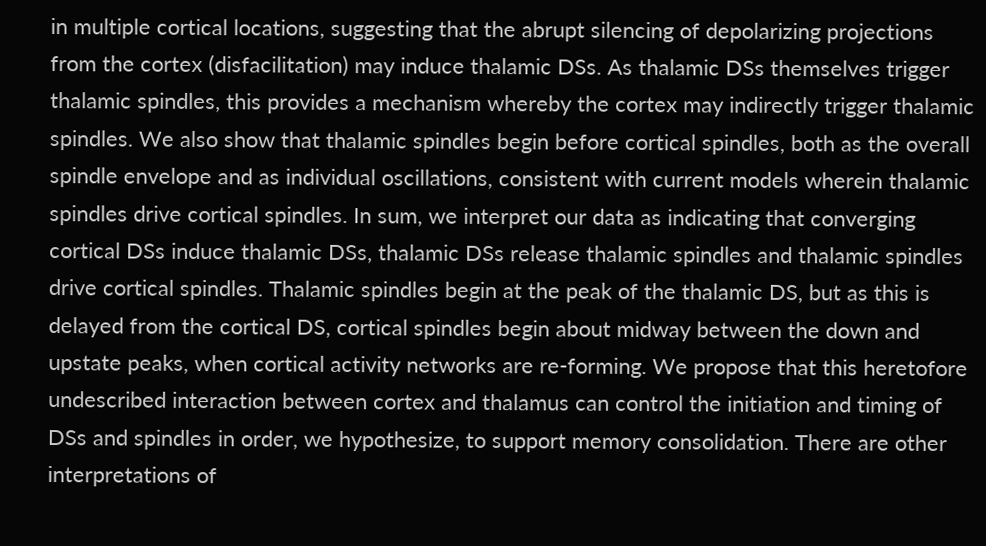in multiple cortical locations, suggesting that the abrupt silencing of depolarizing projections from the cortex (disfacilitation) may induce thalamic DSs. As thalamic DSs themselves trigger thalamic spindles, this provides a mechanism whereby the cortex may indirectly trigger thalamic spindles. We also show that thalamic spindles begin before cortical spindles, both as the overall spindle envelope and as individual oscillations, consistent with current models wherein thalamic spindles drive cortical spindles. In sum, we interpret our data as indicating that converging cortical DSs induce thalamic DSs, thalamic DSs release thalamic spindles and thalamic spindles drive cortical spindles. Thalamic spindles begin at the peak of the thalamic DS, but as this is delayed from the cortical DS, cortical spindles begin about midway between the down and upstate peaks, when cortical activity networks are re-forming. We propose that this heretofore undescribed interaction between cortex and thalamus can control the initiation and timing of DSs and spindles in order, we hypothesize, to support memory consolidation. There are other interpretations of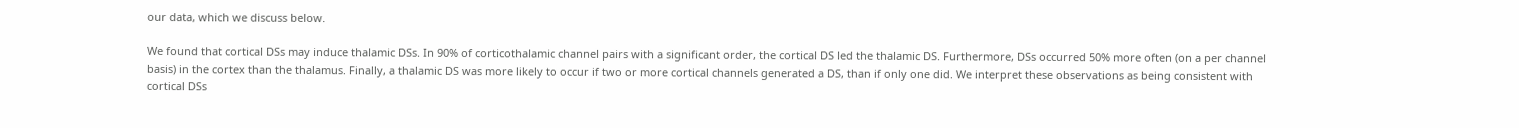our data, which we discuss below.

We found that cortical DSs may induce thalamic DSs. In 90% of corticothalamic channel pairs with a significant order, the cortical DS led the thalamic DS. Furthermore, DSs occurred 50% more often (on a per channel basis) in the cortex than the thalamus. Finally, a thalamic DS was more likely to occur if two or more cortical channels generated a DS, than if only one did. We interpret these observations as being consistent with cortical DSs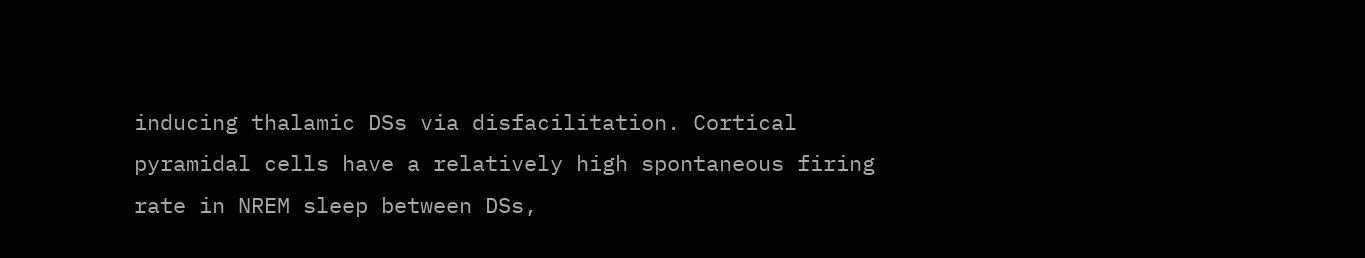inducing thalamic DSs via disfacilitation. Cortical pyramidal cells have a relatively high spontaneous firing rate in NREM sleep between DSs,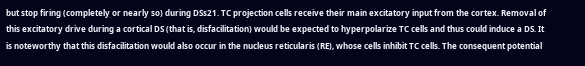but stop firing (completely or nearly so) during DSs21. TC projection cells receive their main excitatory input from the cortex. Removal of this excitatory drive during a cortical DS (that is, disfacilitation) would be expected to hyperpolarize TC cells and thus could induce a DS. It is noteworthy that this disfacilitation would also occur in the nucleus reticularis (RE), whose cells inhibit TC cells. The consequent potential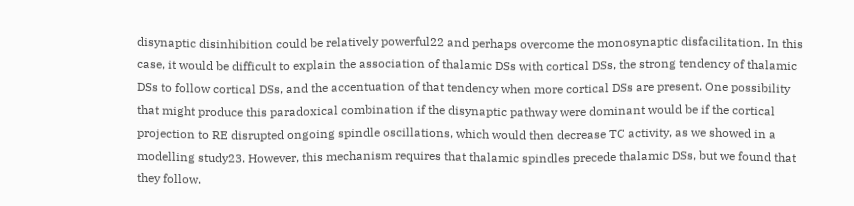disynaptic disinhibition could be relatively powerful22 and perhaps overcome the monosynaptic disfacilitation. In this case, it would be difficult to explain the association of thalamic DSs with cortical DSs, the strong tendency of thalamic DSs to follow cortical DSs, and the accentuation of that tendency when more cortical DSs are present. One possibility that might produce this paradoxical combination if the disynaptic pathway were dominant would be if the cortical projection to RE disrupted ongoing spindle oscillations, which would then decrease TC activity, as we showed in a modelling study23. However, this mechanism requires that thalamic spindles precede thalamic DSs, but we found that they follow.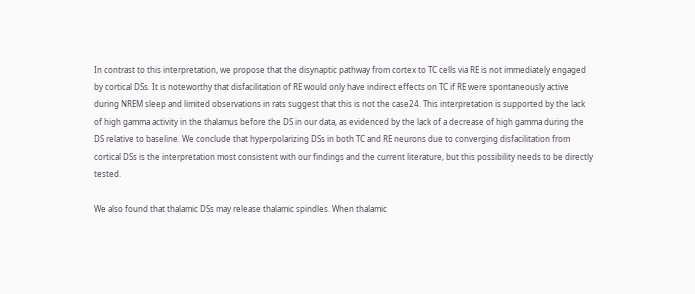In contrast to this interpretation, we propose that the disynaptic pathway from cortex to TC cells via RE is not immediately engaged by cortical DSs. It is noteworthy that disfacilitation of RE would only have indirect effects on TC if RE were spontaneously active during NREM sleep and limited observations in rats suggest that this is not the case24. This interpretation is supported by the lack of high gamma activity in the thalamus before the DS in our data, as evidenced by the lack of a decrease of high gamma during the DS relative to baseline. We conclude that hyperpolarizing DSs in both TC and RE neurons due to converging disfacilitation from cortical DSs is the interpretation most consistent with our findings and the current literature, but this possibility needs to be directly tested.

We also found that thalamic DSs may release thalamic spindles. When thalamic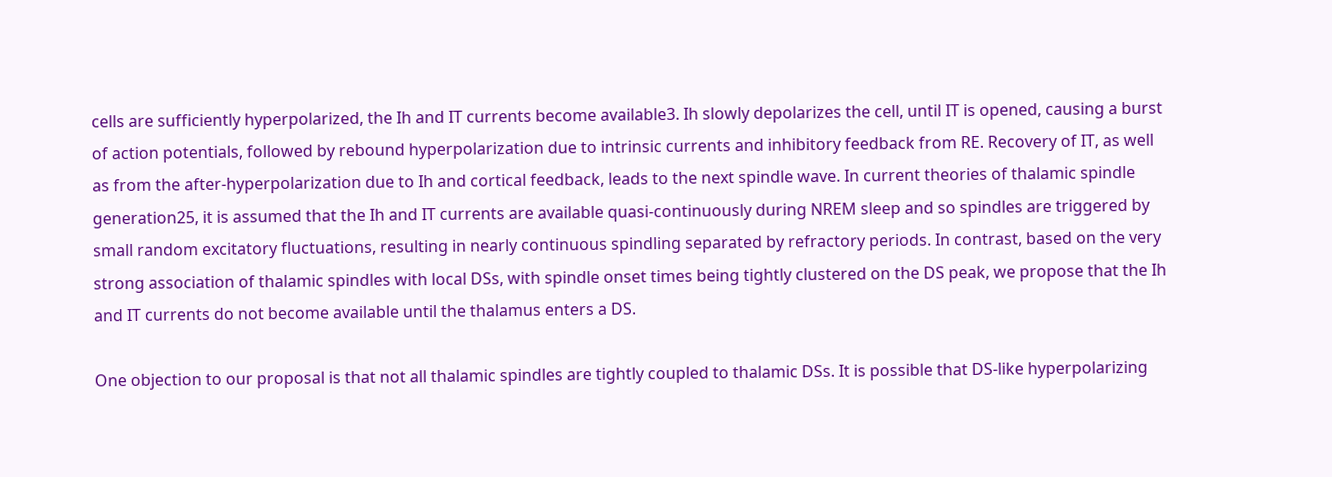cells are sufficiently hyperpolarized, the Ih and IT currents become available3. Ih slowly depolarizes the cell, until IT is opened, causing a burst of action potentials, followed by rebound hyperpolarization due to intrinsic currents and inhibitory feedback from RE. Recovery of IT, as well as from the after-hyperpolarization due to Ih and cortical feedback, leads to the next spindle wave. In current theories of thalamic spindle generation25, it is assumed that the Ih and IT currents are available quasi-continuously during NREM sleep and so spindles are triggered by small random excitatory fluctuations, resulting in nearly continuous spindling separated by refractory periods. In contrast, based on the very strong association of thalamic spindles with local DSs, with spindle onset times being tightly clustered on the DS peak, we propose that the Ih and IT currents do not become available until the thalamus enters a DS.

One objection to our proposal is that not all thalamic spindles are tightly coupled to thalamic DSs. It is possible that DS-like hyperpolarizing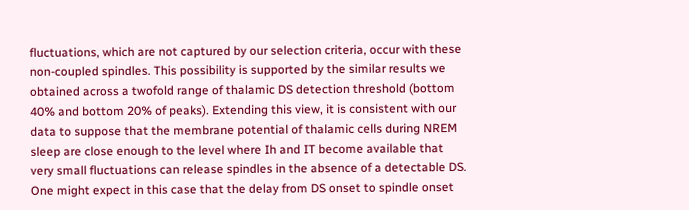fluctuations, which are not captured by our selection criteria, occur with these non-coupled spindles. This possibility is supported by the similar results we obtained across a twofold range of thalamic DS detection threshold (bottom 40% and bottom 20% of peaks). Extending this view, it is consistent with our data to suppose that the membrane potential of thalamic cells during NREM sleep are close enough to the level where Ih and IT become available that very small fluctuations can release spindles in the absence of a detectable DS. One might expect in this case that the delay from DS onset to spindle onset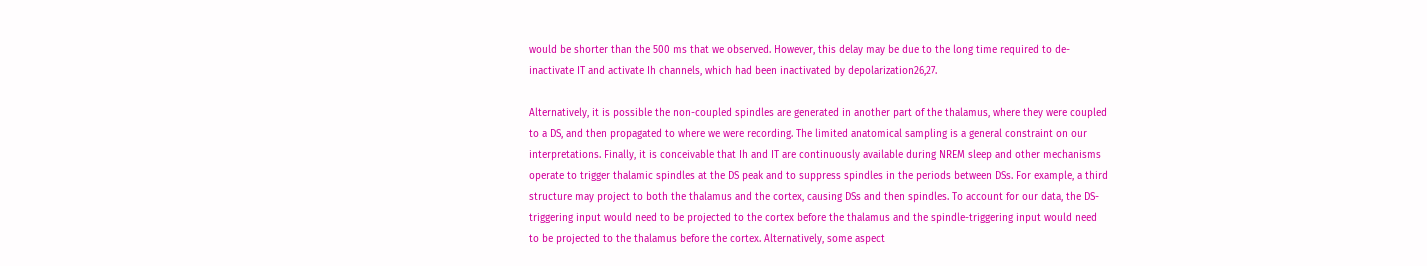would be shorter than the 500 ms that we observed. However, this delay may be due to the long time required to de-inactivate IT and activate Ih channels, which had been inactivated by depolarization26,27.

Alternatively, it is possible the non-coupled spindles are generated in another part of the thalamus, where they were coupled to a DS, and then propagated to where we were recording. The limited anatomical sampling is a general constraint on our interpretations. Finally, it is conceivable that Ih and IT are continuously available during NREM sleep and other mechanisms operate to trigger thalamic spindles at the DS peak and to suppress spindles in the periods between DSs. For example, a third structure may project to both the thalamus and the cortex, causing DSs and then spindles. To account for our data, the DS-triggering input would need to be projected to the cortex before the thalamus and the spindle-triggering input would need to be projected to the thalamus before the cortex. Alternatively, some aspect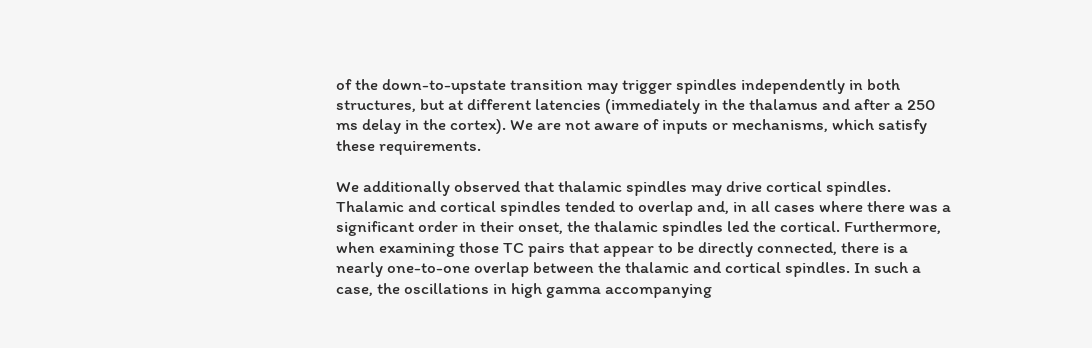of the down-to-upstate transition may trigger spindles independently in both structures, but at different latencies (immediately in the thalamus and after a 250 ms delay in the cortex). We are not aware of inputs or mechanisms, which satisfy these requirements.

We additionally observed that thalamic spindles may drive cortical spindles. Thalamic and cortical spindles tended to overlap and, in all cases where there was a significant order in their onset, the thalamic spindles led the cortical. Furthermore, when examining those TC pairs that appear to be directly connected, there is a nearly one-to-one overlap between the thalamic and cortical spindles. In such a case, the oscillations in high gamma accompanying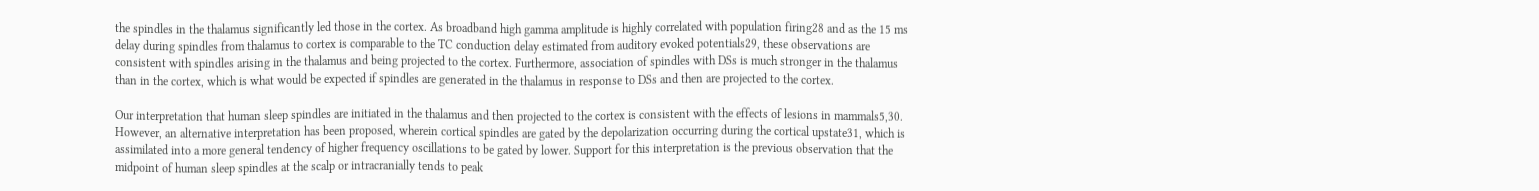the spindles in the thalamus significantly led those in the cortex. As broadband high gamma amplitude is highly correlated with population firing28 and as the 15 ms delay during spindles from thalamus to cortex is comparable to the TC conduction delay estimated from auditory evoked potentials29, these observations are consistent with spindles arising in the thalamus and being projected to the cortex. Furthermore, association of spindles with DSs is much stronger in the thalamus than in the cortex, which is what would be expected if spindles are generated in the thalamus in response to DSs and then are projected to the cortex.

Our interpretation that human sleep spindles are initiated in the thalamus and then projected to the cortex is consistent with the effects of lesions in mammals5,30. However, an alternative interpretation has been proposed, wherein cortical spindles are gated by the depolarization occurring during the cortical upstate31, which is assimilated into a more general tendency of higher frequency oscillations to be gated by lower. Support for this interpretation is the previous observation that the midpoint of human sleep spindles at the scalp or intracranially tends to peak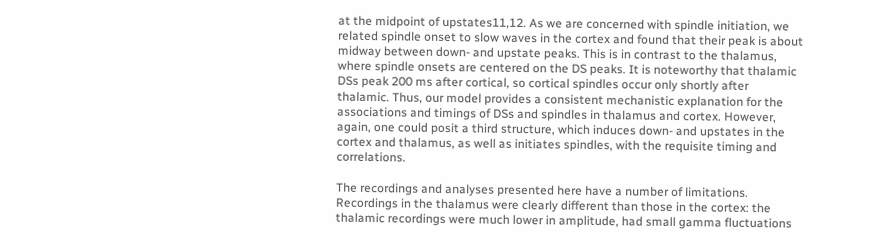at the midpoint of upstates11,12. As we are concerned with spindle initiation, we related spindle onset to slow waves in the cortex and found that their peak is about midway between down- and upstate peaks. This is in contrast to the thalamus, where spindle onsets are centered on the DS peaks. It is noteworthy that thalamic DSs peak 200 ms after cortical, so cortical spindles occur only shortly after thalamic. Thus, our model provides a consistent mechanistic explanation for the associations and timings of DSs and spindles in thalamus and cortex. However, again, one could posit a third structure, which induces down- and upstates in the cortex and thalamus, as well as initiates spindles, with the requisite timing and correlations.

The recordings and analyses presented here have a number of limitations. Recordings in the thalamus were clearly different than those in the cortex: the thalamic recordings were much lower in amplitude, had small gamma fluctuations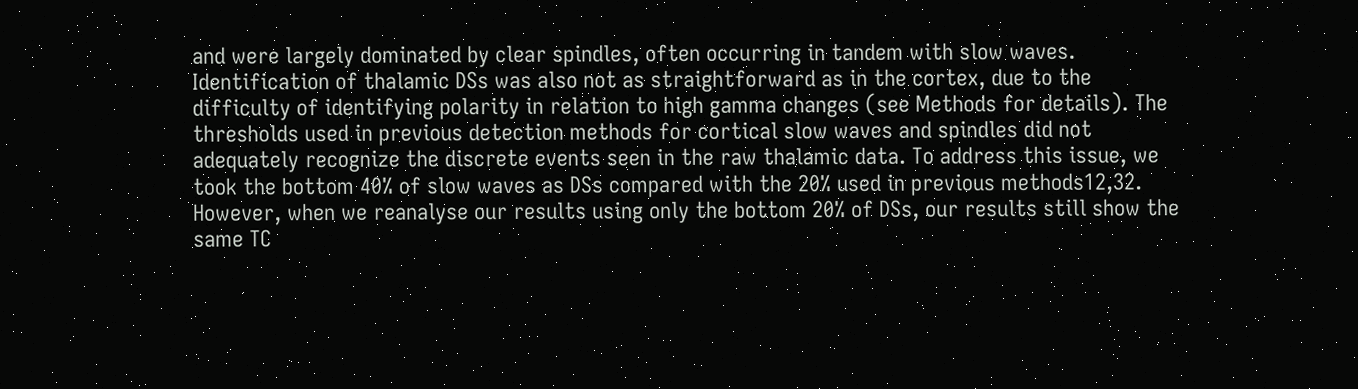and were largely dominated by clear spindles, often occurring in tandem with slow waves. Identification of thalamic DSs was also not as straightforward as in the cortex, due to the difficulty of identifying polarity in relation to high gamma changes (see Methods for details). The thresholds used in previous detection methods for cortical slow waves and spindles did not adequately recognize the discrete events seen in the raw thalamic data. To address this issue, we took the bottom 40% of slow waves as DSs compared with the 20% used in previous methods12,32. However, when we reanalyse our results using only the bottom 20% of DSs, our results still show the same TC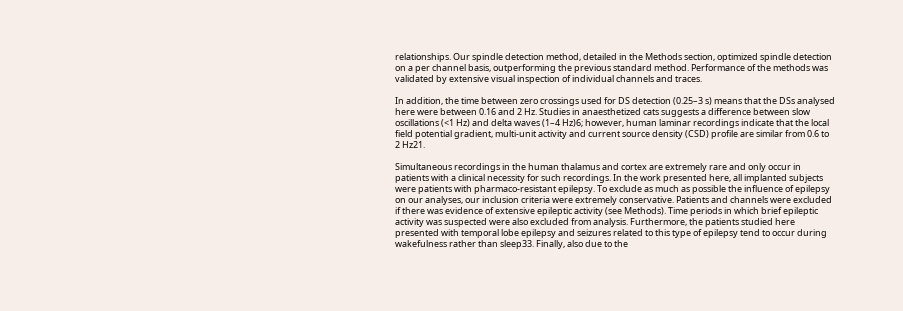relationships. Our spindle detection method, detailed in the Methods section, optimized spindle detection on a per channel basis, outperforming the previous standard method. Performance of the methods was validated by extensive visual inspection of individual channels and traces.

In addition, the time between zero crossings used for DS detection (0.25–3 s) means that the DSs analysed here were between 0.16 and 2 Hz. Studies in anaesthetized cats suggests a difference between slow oscillations (<1 Hz) and delta waves (1–4 Hz)6; however, human laminar recordings indicate that the local field potential gradient, multi-unit activity and current source density (CSD) profile are similar from 0.6 to 2 Hz21.

Simultaneous recordings in the human thalamus and cortex are extremely rare and only occur in patients with a clinical necessity for such recordings. In the work presented here, all implanted subjects were patients with pharmaco-resistant epilepsy. To exclude as much as possible the influence of epilepsy on our analyses, our inclusion criteria were extremely conservative. Patients and channels were excluded if there was evidence of extensive epileptic activity (see Methods). Time periods in which brief epileptic activity was suspected were also excluded from analysis. Furthermore, the patients studied here presented with temporal lobe epilepsy and seizures related to this type of epilepsy tend to occur during wakefulness rather than sleep33. Finally, also due to the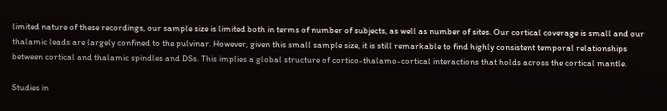limited nature of these recordings, our sample size is limited both in terms of number of subjects, as well as number of sites. Our cortical coverage is small and our thalamic leads are largely confined to the pulvinar. However, given this small sample size, it is still remarkable to find highly consistent temporal relationships between cortical and thalamic spindles and DSs. This implies a global structure of cortico-thalamo-cortical interactions that holds across the cortical mantle.

Studies in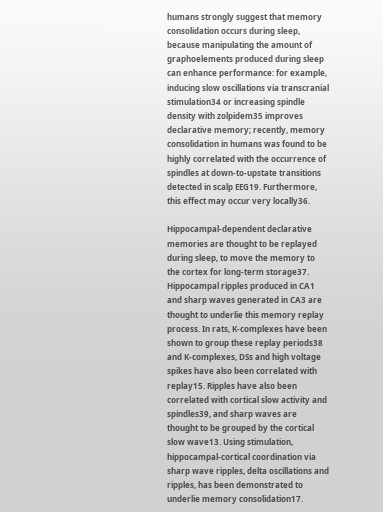humans strongly suggest that memory consolidation occurs during sleep, because manipulating the amount of graphoelements produced during sleep can enhance performance: for example, inducing slow oscillations via transcranial stimulation34 or increasing spindle density with zolpidem35 improves declarative memory; recently, memory consolidation in humans was found to be highly correlated with the occurrence of spindles at down-to-upstate transitions detected in scalp EEG19. Furthermore, this effect may occur very locally36.

Hippocampal-dependent declarative memories are thought to be replayed during sleep, to move the memory to the cortex for long-term storage37. Hippocampal ripples produced in CA1 and sharp waves generated in CA3 are thought to underlie this memory replay process. In rats, K-complexes have been shown to group these replay periods38 and K-complexes, DSs and high voltage spikes have also been correlated with replay15. Ripples have also been correlated with cortical slow activity and spindles39, and sharp waves are thought to be grouped by the cortical slow wave13. Using stimulation, hippocampal-cortical coordination via sharp wave ripples, delta oscillations and ripples, has been demonstrated to underlie memory consolidation17.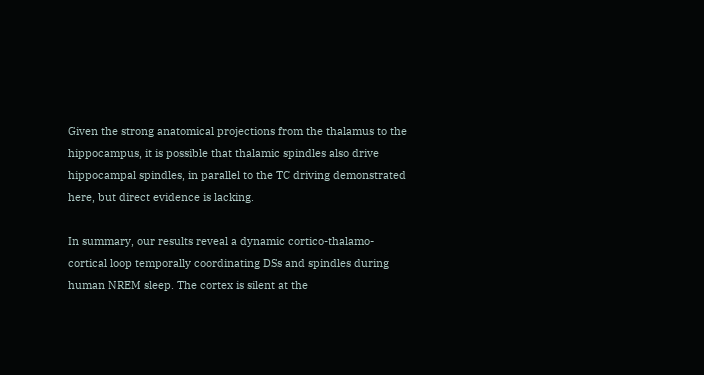Given the strong anatomical projections from the thalamus to the hippocampus, it is possible that thalamic spindles also drive hippocampal spindles, in parallel to the TC driving demonstrated here, but direct evidence is lacking.

In summary, our results reveal a dynamic cortico-thalamo-cortical loop temporally coordinating DSs and spindles during human NREM sleep. The cortex is silent at the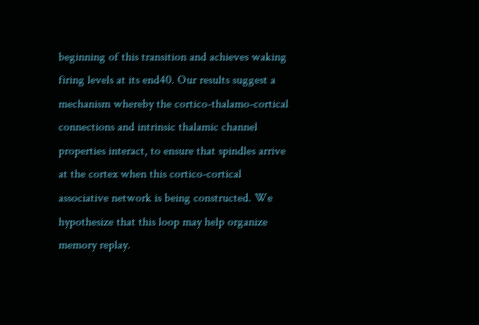beginning of this transition and achieves waking firing levels at its end40. Our results suggest a mechanism whereby the cortico-thalamo-cortical connections and intrinsic thalamic channel properties interact, to ensure that spindles arrive at the cortex when this cortico-cortical associative network is being constructed. We hypothesize that this loop may help organize memory replay.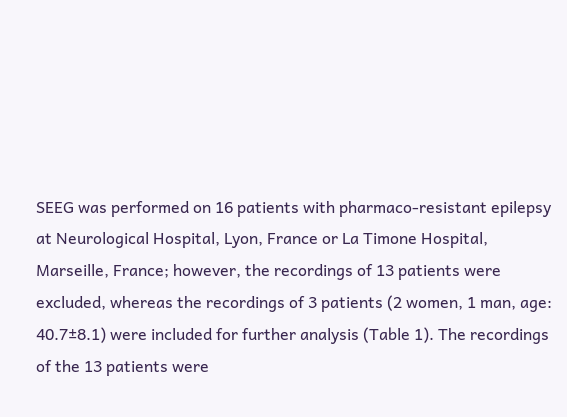SEEG was performed on 16 patients with pharmaco-resistant epilepsy at Neurological Hospital, Lyon, France or La Timone Hospital, Marseille, France; however, the recordings of 13 patients were excluded, whereas the recordings of 3 patients (2 women, 1 man, age: 40.7±8.1) were included for further analysis (Table 1). The recordings of the 13 patients were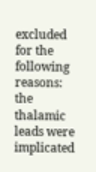excluded for the following reasons: the thalamic leads were implicated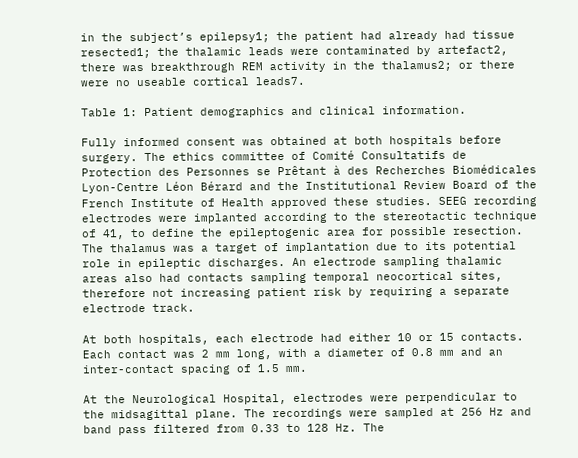in the subject’s epilepsy1; the patient had already had tissue resected1; the thalamic leads were contaminated by artefact2, there was breakthrough REM activity in the thalamus2; or there were no useable cortical leads7.

Table 1: Patient demographics and clinical information.

Fully informed consent was obtained at both hospitals before surgery. The ethics committee of Comité Consultatifs de Protection des Personnes se Prêtant à des Recherches Biomédicales Lyon-Centre Léon Bérard and the Institutional Review Board of the French Institute of Health approved these studies. SEEG recording electrodes were implanted according to the stereotactic technique of 41, to define the epileptogenic area for possible resection. The thalamus was a target of implantation due to its potential role in epileptic discharges. An electrode sampling thalamic areas also had contacts sampling temporal neocortical sites, therefore not increasing patient risk by requiring a separate electrode track.

At both hospitals, each electrode had either 10 or 15 contacts. Each contact was 2 mm long, with a diameter of 0.8 mm and an inter-contact spacing of 1.5 mm.

At the Neurological Hospital, electrodes were perpendicular to the midsagittal plane. The recordings were sampled at 256 Hz and band pass filtered from 0.33 to 128 Hz. The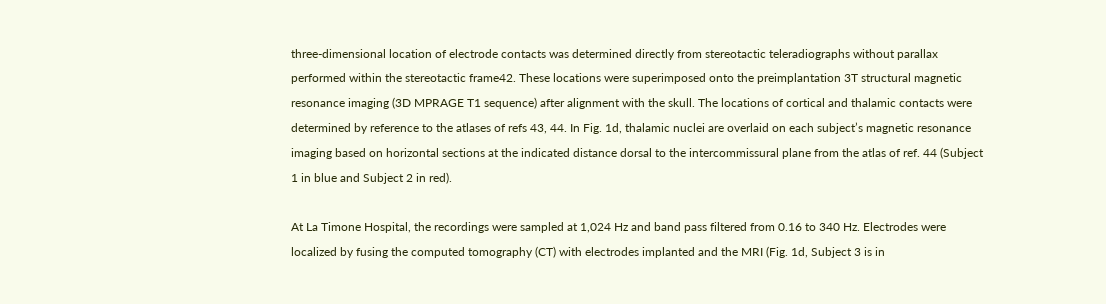three-dimensional location of electrode contacts was determined directly from stereotactic teleradiographs without parallax performed within the stereotactic frame42. These locations were superimposed onto the preimplantation 3T structural magnetic resonance imaging (3D MPRAGE T1 sequence) after alignment with the skull. The locations of cortical and thalamic contacts were determined by reference to the atlases of refs 43, 44. In Fig. 1d, thalamic nuclei are overlaid on each subject’s magnetic resonance imaging based on horizontal sections at the indicated distance dorsal to the intercommissural plane from the atlas of ref. 44 (Subject 1 in blue and Subject 2 in red).

At La Timone Hospital, the recordings were sampled at 1,024 Hz and band pass filtered from 0.16 to 340 Hz. Electrodes were localized by fusing the computed tomography (CT) with electrodes implanted and the MRI (Fig. 1d, Subject 3 is in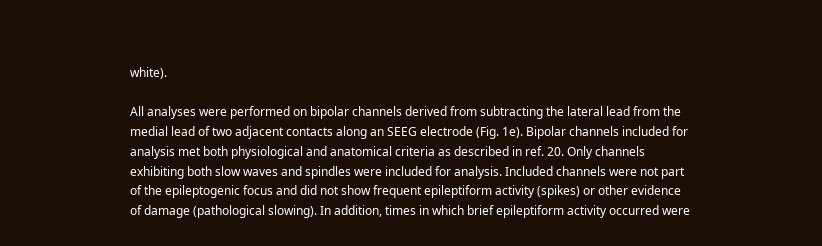white).

All analyses were performed on bipolar channels derived from subtracting the lateral lead from the medial lead of two adjacent contacts along an SEEG electrode (Fig. 1e). Bipolar channels included for analysis met both physiological and anatomical criteria as described in ref. 20. Only channels exhibiting both slow waves and spindles were included for analysis. Included channels were not part of the epileptogenic focus and did not show frequent epileptiform activity (spikes) or other evidence of damage (pathological slowing). In addition, times in which brief epileptiform activity occurred were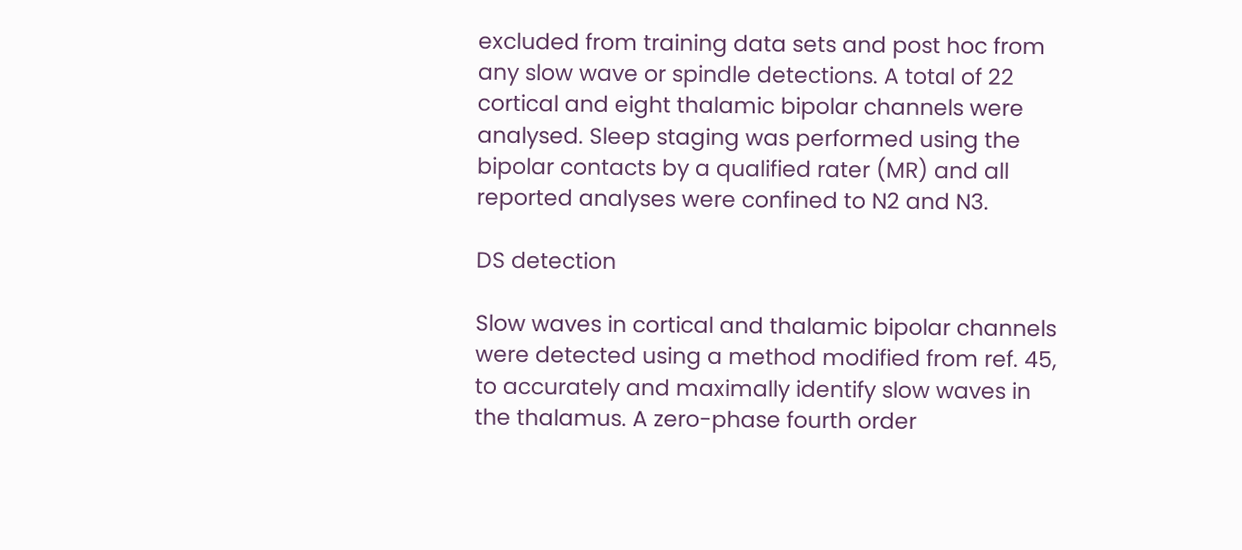excluded from training data sets and post hoc from any slow wave or spindle detections. A total of 22 cortical and eight thalamic bipolar channels were analysed. Sleep staging was performed using the bipolar contacts by a qualified rater (MR) and all reported analyses were confined to N2 and N3.

DS detection

Slow waves in cortical and thalamic bipolar channels were detected using a method modified from ref. 45, to accurately and maximally identify slow waves in the thalamus. A zero-phase fourth order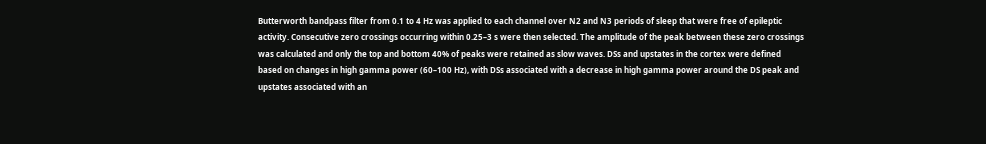Butterworth bandpass filter from 0.1 to 4 Hz was applied to each channel over N2 and N3 periods of sleep that were free of epileptic activity. Consecutive zero crossings occurring within 0.25–3 s were then selected. The amplitude of the peak between these zero crossings was calculated and only the top and bottom 40% of peaks were retained as slow waves. DSs and upstates in the cortex were defined based on changes in high gamma power (60–100 Hz), with DSs associated with a decrease in high gamma power around the DS peak and upstates associated with an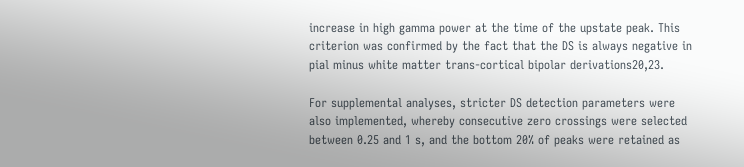increase in high gamma power at the time of the upstate peak. This criterion was confirmed by the fact that the DS is always negative in pial minus white matter trans-cortical bipolar derivations20,23.

For supplemental analyses, stricter DS detection parameters were also implemented, whereby consecutive zero crossings were selected between 0.25 and 1 s, and the bottom 20% of peaks were retained as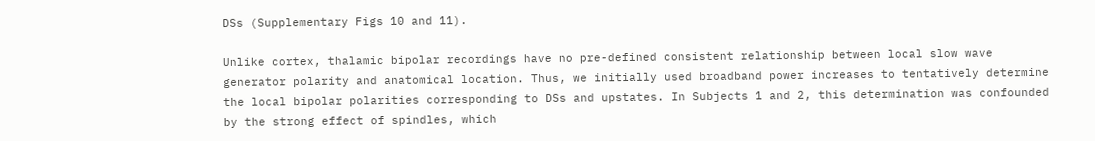DSs (Supplementary Figs 10 and 11).

Unlike cortex, thalamic bipolar recordings have no pre-defined consistent relationship between local slow wave generator polarity and anatomical location. Thus, we initially used broadband power increases to tentatively determine the local bipolar polarities corresponding to DSs and upstates. In Subjects 1 and 2, this determination was confounded by the strong effect of spindles, which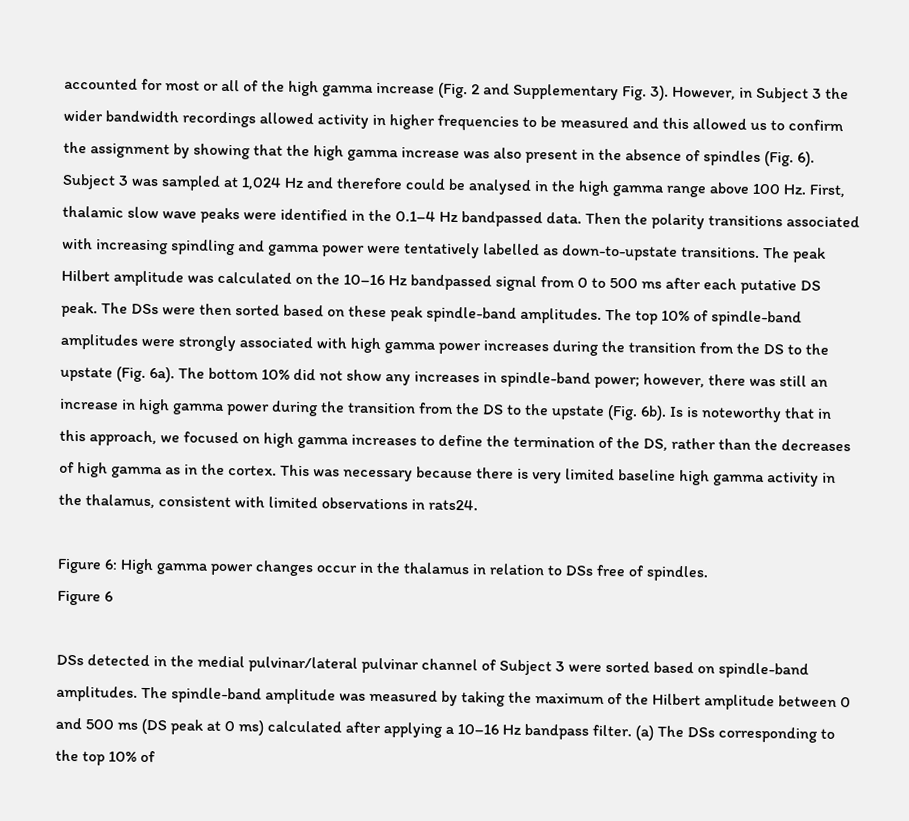accounted for most or all of the high gamma increase (Fig. 2 and Supplementary Fig. 3). However, in Subject 3 the wider bandwidth recordings allowed activity in higher frequencies to be measured and this allowed us to confirm the assignment by showing that the high gamma increase was also present in the absence of spindles (Fig. 6). Subject 3 was sampled at 1,024 Hz and therefore could be analysed in the high gamma range above 100 Hz. First, thalamic slow wave peaks were identified in the 0.1–4 Hz bandpassed data. Then the polarity transitions associated with increasing spindling and gamma power were tentatively labelled as down-to-upstate transitions. The peak Hilbert amplitude was calculated on the 10–16 Hz bandpassed signal from 0 to 500 ms after each putative DS peak. The DSs were then sorted based on these peak spindle-band amplitudes. The top 10% of spindle-band amplitudes were strongly associated with high gamma power increases during the transition from the DS to the upstate (Fig. 6a). The bottom 10% did not show any increases in spindle-band power; however, there was still an increase in high gamma power during the transition from the DS to the upstate (Fig. 6b). Is is noteworthy that in this approach, we focused on high gamma increases to define the termination of the DS, rather than the decreases of high gamma as in the cortex. This was necessary because there is very limited baseline high gamma activity in the thalamus, consistent with limited observations in rats24.

Figure 6: High gamma power changes occur in the thalamus in relation to DSs free of spindles.
Figure 6

DSs detected in the medial pulvinar/lateral pulvinar channel of Subject 3 were sorted based on spindle-band amplitudes. The spindle-band amplitude was measured by taking the maximum of the Hilbert amplitude between 0 and 500 ms (DS peak at 0 ms) calculated after applying a 10–16 Hz bandpass filter. (a) The DSs corresponding to the top 10% of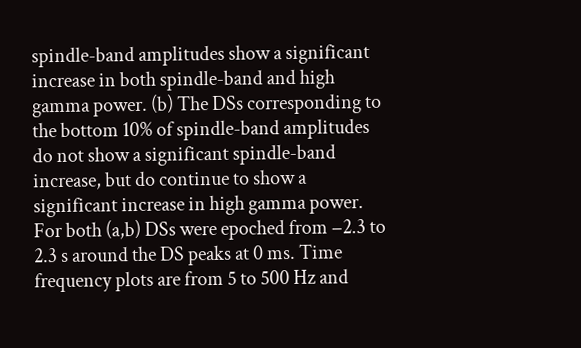spindle-band amplitudes show a significant increase in both spindle-band and high gamma power. (b) The DSs corresponding to the bottom 10% of spindle-band amplitudes do not show a significant spindle-band increase, but do continue to show a significant increase in high gamma power. For both (a,b) DSs were epoched from −2.3 to 2.3 s around the DS peaks at 0 ms. Time frequency plots are from 5 to 500 Hz and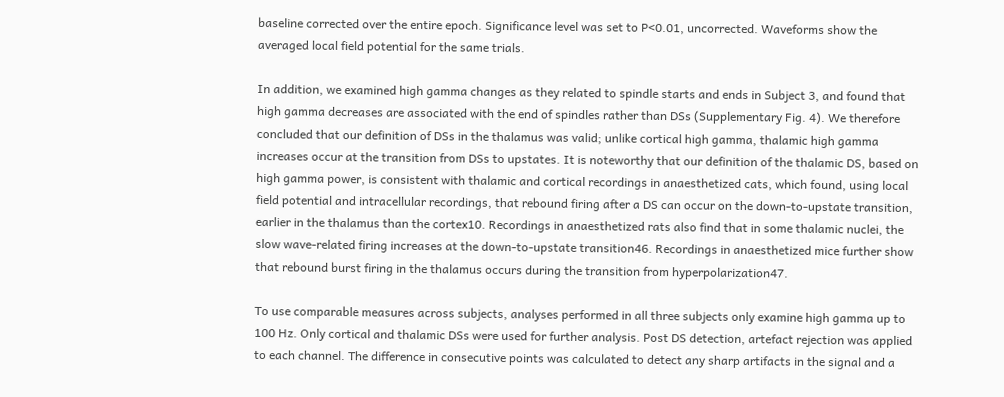baseline corrected over the entire epoch. Significance level was set to P<0.01, uncorrected. Waveforms show the averaged local field potential for the same trials.

In addition, we examined high gamma changes as they related to spindle starts and ends in Subject 3, and found that high gamma decreases are associated with the end of spindles rather than DSs (Supplementary Fig. 4). We therefore concluded that our definition of DSs in the thalamus was valid; unlike cortical high gamma, thalamic high gamma increases occur at the transition from DSs to upstates. It is noteworthy that our definition of the thalamic DS, based on high gamma power, is consistent with thalamic and cortical recordings in anaesthetized cats, which found, using local field potential and intracellular recordings, that rebound firing after a DS can occur on the down-to-upstate transition, earlier in the thalamus than the cortex10. Recordings in anaesthetized rats also find that in some thalamic nuclei, the slow wave-related firing increases at the down-to-upstate transition46. Recordings in anaesthetized mice further show that rebound burst firing in the thalamus occurs during the transition from hyperpolarization47.

To use comparable measures across subjects, analyses performed in all three subjects only examine high gamma up to 100 Hz. Only cortical and thalamic DSs were used for further analysis. Post DS detection, artefact rejection was applied to each channel. The difference in consecutive points was calculated to detect any sharp artifacts in the signal and a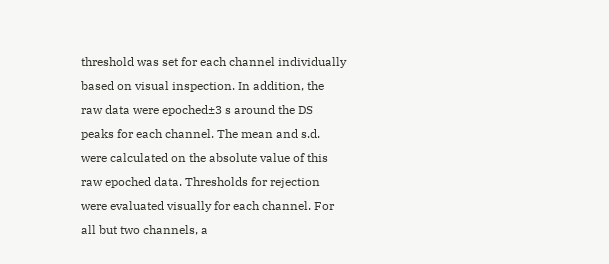threshold was set for each channel individually based on visual inspection. In addition, the raw data were epoched±3 s around the DS peaks for each channel. The mean and s.d. were calculated on the absolute value of this raw epoched data. Thresholds for rejection were evaluated visually for each channel. For all but two channels, a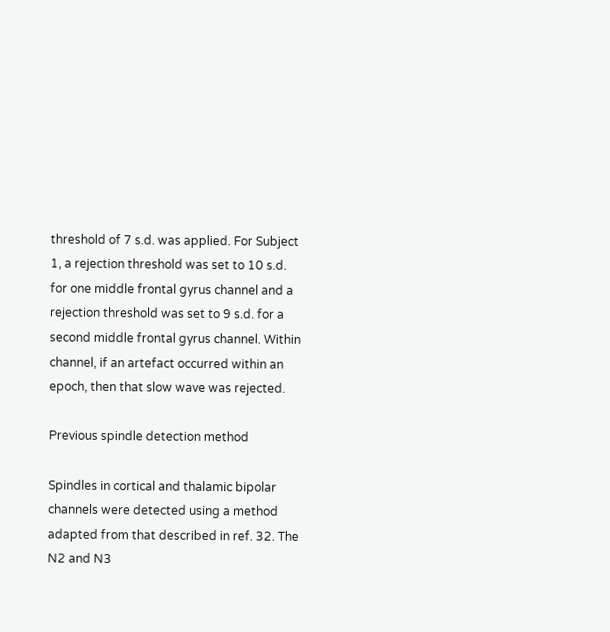threshold of 7 s.d. was applied. For Subject 1, a rejection threshold was set to 10 s.d. for one middle frontal gyrus channel and a rejection threshold was set to 9 s.d. for a second middle frontal gyrus channel. Within channel, if an artefact occurred within an epoch, then that slow wave was rejected.

Previous spindle detection method

Spindles in cortical and thalamic bipolar channels were detected using a method adapted from that described in ref. 32. The N2 and N3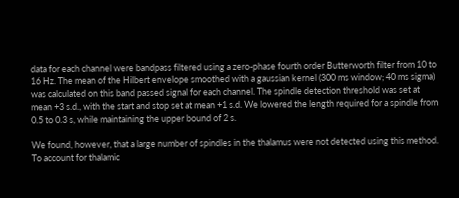data for each channel were bandpass filtered using a zero-phase fourth order Butterworth filter from 10 to 16 Hz. The mean of the Hilbert envelope smoothed with a gaussian kernel (300 ms window; 40 ms sigma) was calculated on this band passed signal for each channel. The spindle detection threshold was set at mean +3 s.d., with the start and stop set at mean +1 s.d. We lowered the length required for a spindle from 0.5 to 0.3 s, while maintaining the upper bound of 2 s.

We found, however, that a large number of spindles in the thalamus were not detected using this method. To account for thalamic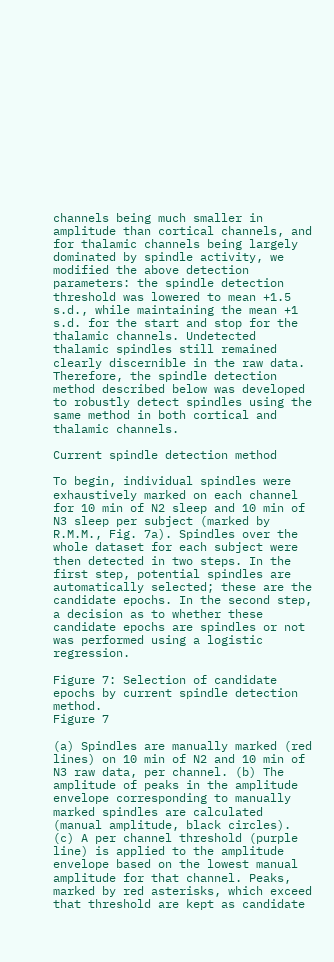channels being much smaller in amplitude than cortical channels, and for thalamic channels being largely dominated by spindle activity, we modified the above detection parameters: the spindle detection threshold was lowered to mean +1.5 s.d., while maintaining the mean +1 s.d. for the start and stop for the thalamic channels. Undetected thalamic spindles still remained clearly discernible in the raw data. Therefore, the spindle detection method described below was developed to robustly detect spindles using the same method in both cortical and thalamic channels.

Current spindle detection method

To begin, individual spindles were exhaustively marked on each channel for 10 min of N2 sleep and 10 min of N3 sleep per subject (marked by R.M.M., Fig. 7a). Spindles over the whole dataset for each subject were then detected in two steps. In the first step, potential spindles are automatically selected; these are the candidate epochs. In the second step, a decision as to whether these candidate epochs are spindles or not was performed using a logistic regression.

Figure 7: Selection of candidate epochs by current spindle detection method.
Figure 7

(a) Spindles are manually marked (red lines) on 10 min of N2 and 10 min of N3 raw data, per channel. (b) The amplitude of peaks in the amplitude envelope corresponding to manually marked spindles are calculated (manual amplitude, black circles). (c) A per channel threshold (purple line) is applied to the amplitude envelope based on the lowest manual amplitude for that channel. Peaks, marked by red asterisks, which exceed that threshold are kept as candidate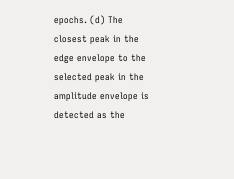epochs. (d) The closest peak in the edge envelope to the selected peak in the amplitude envelope is detected as the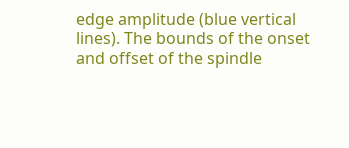edge amplitude (blue vertical lines). The bounds of the onset and offset of the spindle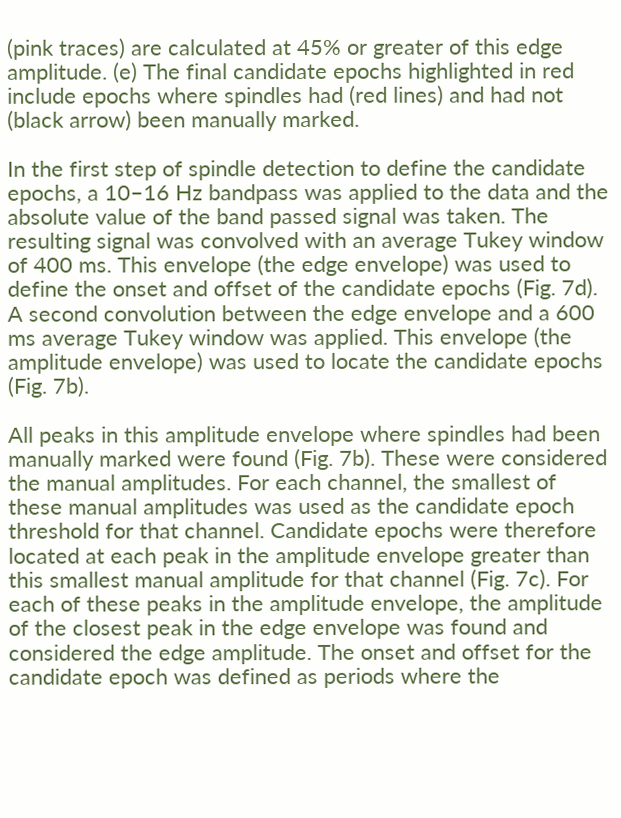(pink traces) are calculated at 45% or greater of this edge amplitude. (e) The final candidate epochs highlighted in red include epochs where spindles had (red lines) and had not (black arrow) been manually marked.

In the first step of spindle detection to define the candidate epochs, a 10–16 Hz bandpass was applied to the data and the absolute value of the band passed signal was taken. The resulting signal was convolved with an average Tukey window of 400 ms. This envelope (the edge envelope) was used to define the onset and offset of the candidate epochs (Fig. 7d). A second convolution between the edge envelope and a 600 ms average Tukey window was applied. This envelope (the amplitude envelope) was used to locate the candidate epochs (Fig. 7b).

All peaks in this amplitude envelope where spindles had been manually marked were found (Fig. 7b). These were considered the manual amplitudes. For each channel, the smallest of these manual amplitudes was used as the candidate epoch threshold for that channel. Candidate epochs were therefore located at each peak in the amplitude envelope greater than this smallest manual amplitude for that channel (Fig. 7c). For each of these peaks in the amplitude envelope, the amplitude of the closest peak in the edge envelope was found and considered the edge amplitude. The onset and offset for the candidate epoch was defined as periods where the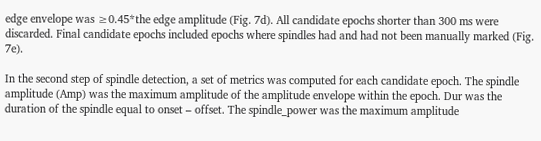edge envelope was ≥0.45*the edge amplitude (Fig. 7d). All candidate epochs shorter than 300 ms were discarded. Final candidate epochs included epochs where spindles had and had not been manually marked (Fig. 7e).

In the second step of spindle detection, a set of metrics was computed for each candidate epoch. The spindle amplitude (Amp) was the maximum amplitude of the amplitude envelope within the epoch. Dur was the duration of the spindle equal to onset – offset. The spindle_power was the maximum amplitude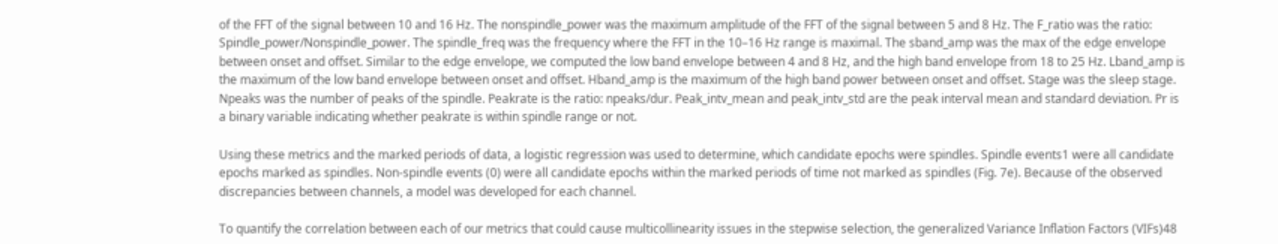of the FFT of the signal between 10 and 16 Hz. The nonspindle_power was the maximum amplitude of the FFT of the signal between 5 and 8 Hz. The F_ratio was the ratio: Spindle_power/Nonspindle_power. The spindle_freq was the frequency where the FFT in the 10–16 Hz range is maximal. The sband_amp was the max of the edge envelope between onset and offset. Similar to the edge envelope, we computed the low band envelope between 4 and 8 Hz, and the high band envelope from 18 to 25 Hz. Lband_amp is the maximum of the low band envelope between onset and offset. Hband_amp is the maximum of the high band power between onset and offset. Stage was the sleep stage. Npeaks was the number of peaks of the spindle. Peakrate is the ratio: npeaks/dur. Peak_intv_mean and peak_intv_std are the peak interval mean and standard deviation. Pr is a binary variable indicating whether peakrate is within spindle range or not.

Using these metrics and the marked periods of data, a logistic regression was used to determine, which candidate epochs were spindles. Spindle events1 were all candidate epochs marked as spindles. Non-spindle events (0) were all candidate epochs within the marked periods of time not marked as spindles (Fig. 7e). Because of the observed discrepancies between channels, a model was developed for each channel.

To quantify the correlation between each of our metrics that could cause multicollinearity issues in the stepwise selection, the generalized Variance Inflation Factors (VIFs)48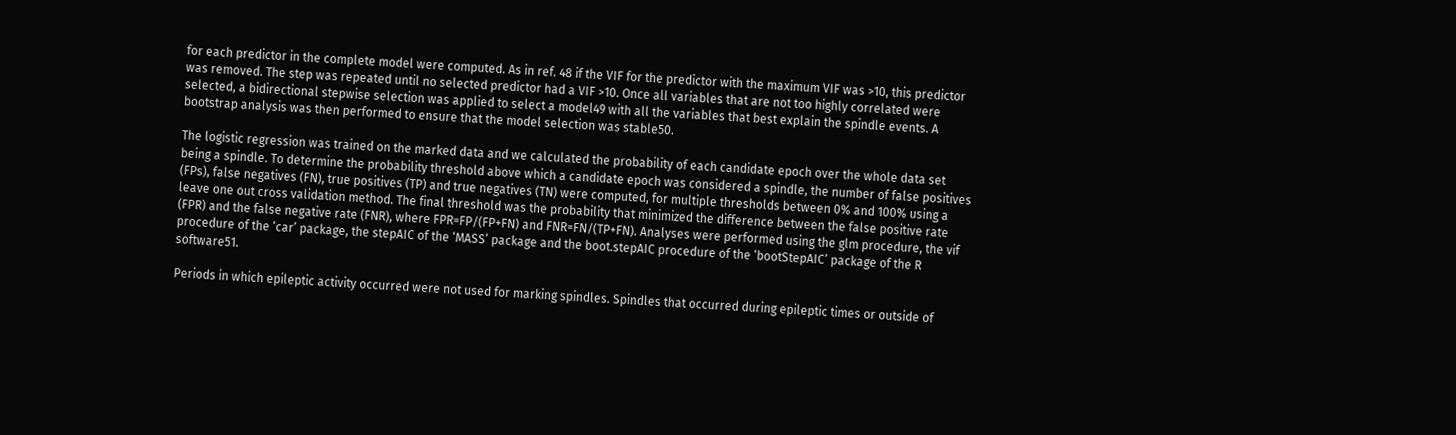for each predictor in the complete model were computed. As in ref. 48 if the VIF for the predictor with the maximum VIF was >10, this predictor was removed. The step was repeated until no selected predictor had a VIF >10. Once all variables that are not too highly correlated were selected, a bidirectional stepwise selection was applied to select a model49 with all the variables that best explain the spindle events. A bootstrap analysis was then performed to ensure that the model selection was stable50.

The logistic regression was trained on the marked data and we calculated the probability of each candidate epoch over the whole data set being a spindle. To determine the probability threshold above which a candidate epoch was considered a spindle, the number of false positives (FPs), false negatives (FN), true positives (TP) and true negatives (TN) were computed, for multiple thresholds between 0% and 100% using a leave one out cross validation method. The final threshold was the probability that minimized the difference between the false positive rate (FPR) and the false negative rate (FNR), where FPR=FP/(FP+FN) and FNR=FN/(TP+FN). Analyses were performed using the glm procedure, the vif procedure of the ‘car’ package, the stepAIC of the ‘MASS’ package and the boot.stepAIC procedure of the ‘bootStepAIC’ package of the R software51.

Periods in which epileptic activity occurred were not used for marking spindles. Spindles that occurred during epileptic times or outside of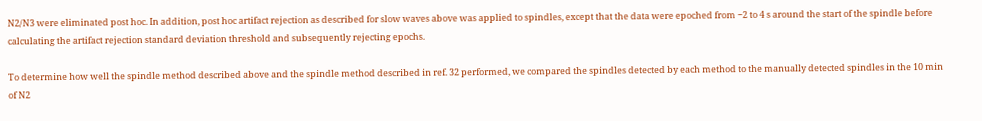N2/N3 were eliminated post hoc. In addition, post hoc artifact rejection as described for slow waves above was applied to spindles, except that the data were epoched from −2 to 4 s around the start of the spindle before calculating the artifact rejection standard deviation threshold and subsequently rejecting epochs.

To determine how well the spindle method described above and the spindle method described in ref. 32 performed, we compared the spindles detected by each method to the manually detected spindles in the 10 min of N2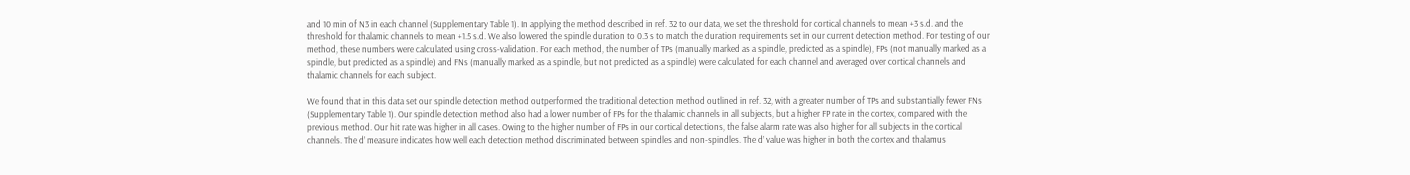and 10 min of N3 in each channel (Supplementary Table 1). In applying the method described in ref. 32 to our data, we set the threshold for cortical channels to mean +3 s.d. and the threshold for thalamic channels to mean +1.5 s.d. We also lowered the spindle duration to 0.3 s to match the duration requirements set in our current detection method. For testing of our method, these numbers were calculated using cross-validation. For each method, the number of TPs (manually marked as a spindle, predicted as a spindle), FPs (not manually marked as a spindle, but predicted as a spindle) and FNs (manually marked as a spindle, but not predicted as a spindle) were calculated for each channel and averaged over cortical channels and thalamic channels for each subject.

We found that in this data set our spindle detection method outperformed the traditional detection method outlined in ref. 32, with a greater number of TPs and substantially fewer FNs (Supplementary Table 1). Our spindle detection method also had a lower number of FPs for the thalamic channels in all subjects, but a higher FP rate in the cortex, compared with the previous method. Our hit rate was higher in all cases. Owing to the higher number of FPs in our cortical detections, the false alarm rate was also higher for all subjects in the cortical channels. The d’ measure indicates how well each detection method discriminated between spindles and non-spindles. The d’ value was higher in both the cortex and thalamus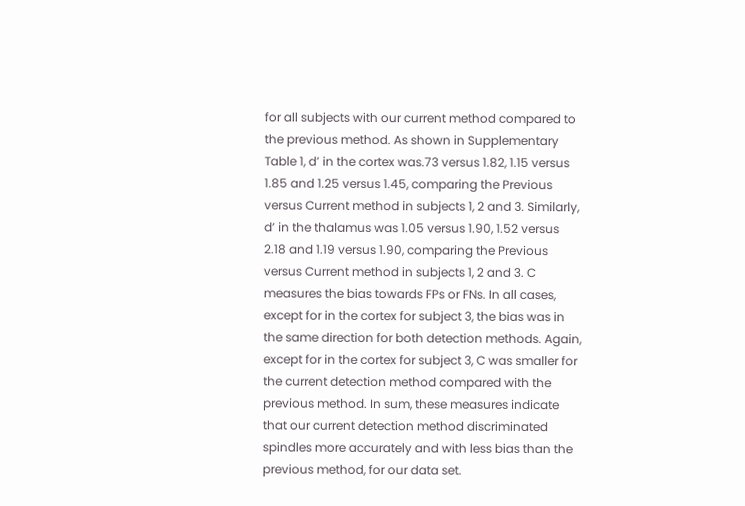for all subjects with our current method compared to the previous method. As shown in Supplementary Table 1, d’ in the cortex was.73 versus 1.82, 1.15 versus 1.85 and 1.25 versus 1.45, comparing the Previous versus Current method in subjects 1, 2 and 3. Similarly, d’ in the thalamus was 1.05 versus 1.90, 1.52 versus 2.18 and 1.19 versus 1.90, comparing the Previous versus Current method in subjects 1, 2 and 3. C measures the bias towards FPs or FNs. In all cases, except for in the cortex for subject 3, the bias was in the same direction for both detection methods. Again, except for in the cortex for subject 3, C was smaller for the current detection method compared with the previous method. In sum, these measures indicate that our current detection method discriminated spindles more accurately and with less bias than the previous method, for our data set.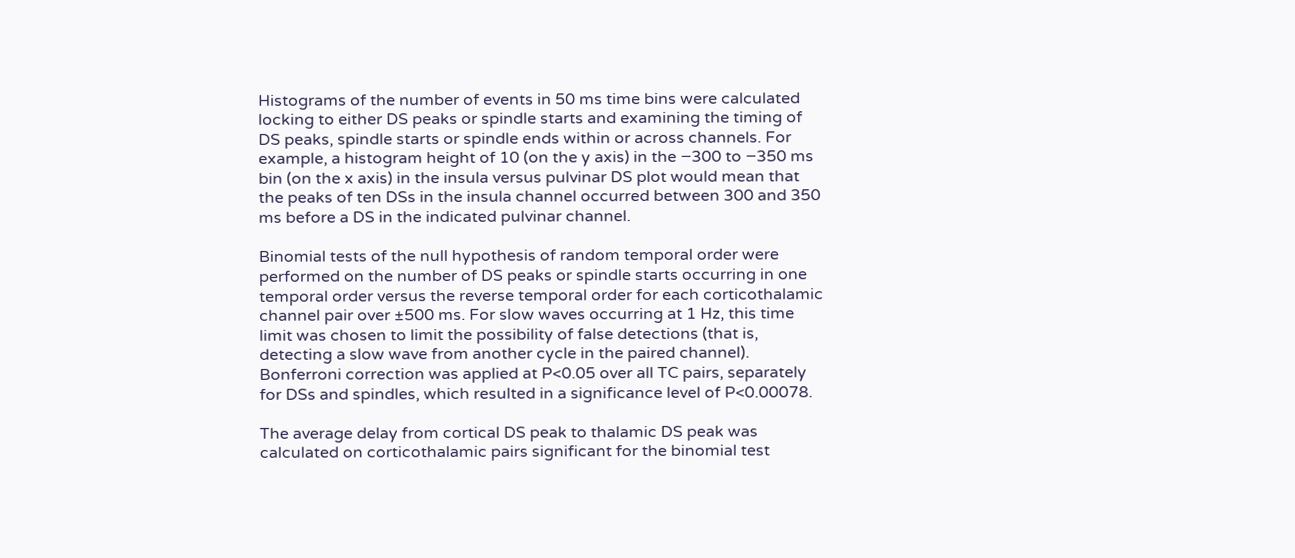Histograms of the number of events in 50 ms time bins were calculated locking to either DS peaks or spindle starts and examining the timing of DS peaks, spindle starts or spindle ends within or across channels. For example, a histogram height of 10 (on the y axis) in the −300 to −350 ms bin (on the x axis) in the insula versus pulvinar DS plot would mean that the peaks of ten DSs in the insula channel occurred between 300 and 350 ms before a DS in the indicated pulvinar channel.

Binomial tests of the null hypothesis of random temporal order were performed on the number of DS peaks or spindle starts occurring in one temporal order versus the reverse temporal order for each corticothalamic channel pair over ±500 ms. For slow waves occurring at 1 Hz, this time limit was chosen to limit the possibility of false detections (that is, detecting a slow wave from another cycle in the paired channel). Bonferroni correction was applied at P<0.05 over all TC pairs, separately for DSs and spindles, which resulted in a significance level of P<0.00078.

The average delay from cortical DS peak to thalamic DS peak was calculated on corticothalamic pairs significant for the binomial test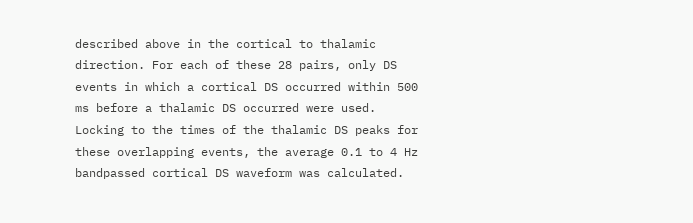described above in the cortical to thalamic direction. For each of these 28 pairs, only DS events in which a cortical DS occurred within 500 ms before a thalamic DS occurred were used. Locking to the times of the thalamic DS peaks for these overlapping events, the average 0.1 to 4 Hz bandpassed cortical DS waveform was calculated.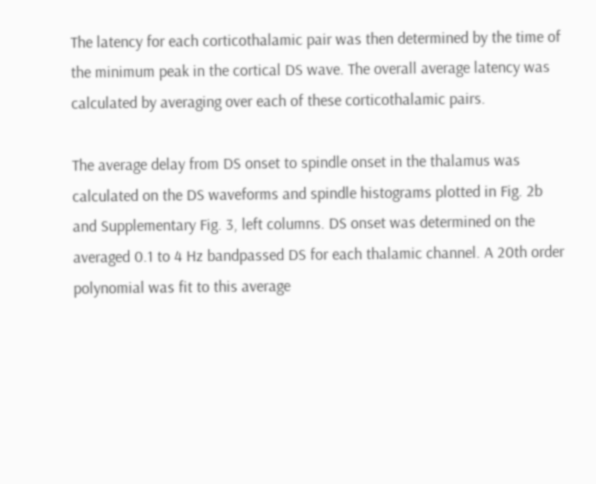The latency for each corticothalamic pair was then determined by the time of the minimum peak in the cortical DS wave. The overall average latency was calculated by averaging over each of these corticothalamic pairs.

The average delay from DS onset to spindle onset in the thalamus was calculated on the DS waveforms and spindle histograms plotted in Fig. 2b and Supplementary Fig. 3, left columns. DS onset was determined on the averaged 0.1 to 4 Hz bandpassed DS for each thalamic channel. A 20th order polynomial was fit to this average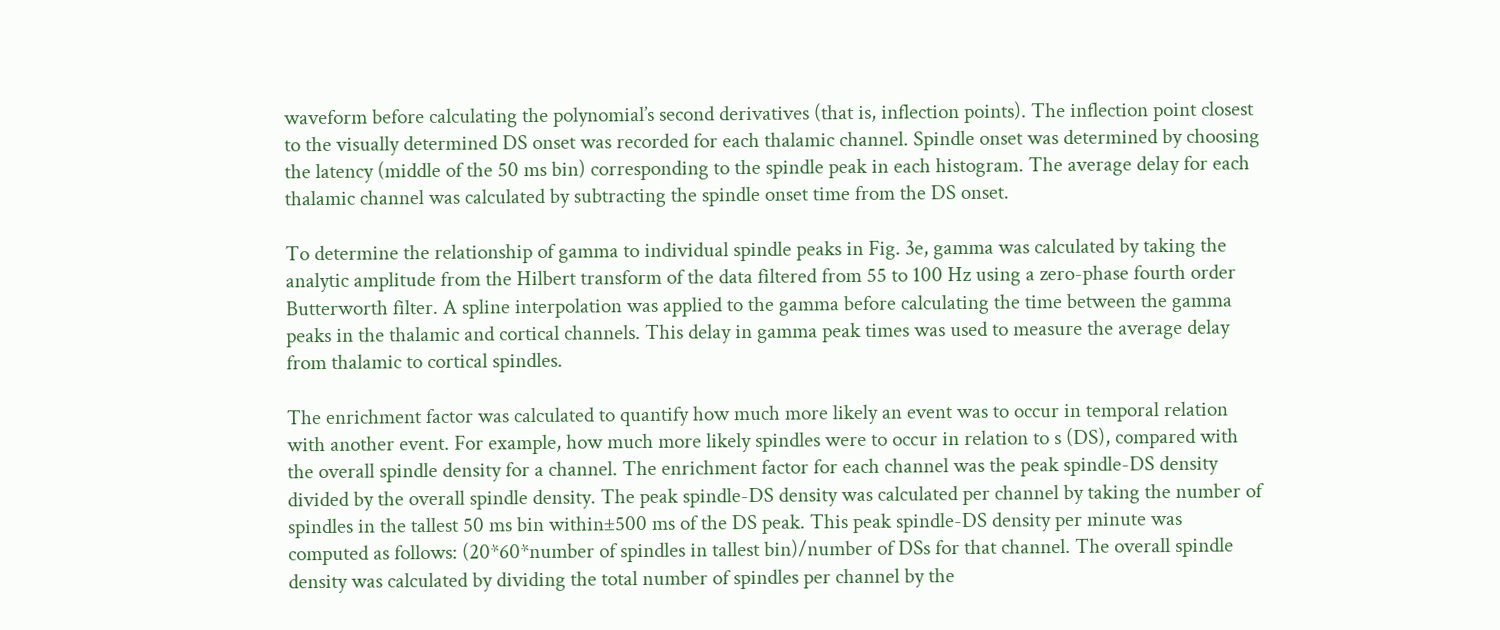waveform before calculating the polynomial’s second derivatives (that is, inflection points). The inflection point closest to the visually determined DS onset was recorded for each thalamic channel. Spindle onset was determined by choosing the latency (middle of the 50 ms bin) corresponding to the spindle peak in each histogram. The average delay for each thalamic channel was calculated by subtracting the spindle onset time from the DS onset.

To determine the relationship of gamma to individual spindle peaks in Fig. 3e, gamma was calculated by taking the analytic amplitude from the Hilbert transform of the data filtered from 55 to 100 Hz using a zero-phase fourth order Butterworth filter. A spline interpolation was applied to the gamma before calculating the time between the gamma peaks in the thalamic and cortical channels. This delay in gamma peak times was used to measure the average delay from thalamic to cortical spindles.

The enrichment factor was calculated to quantify how much more likely an event was to occur in temporal relation with another event. For example, how much more likely spindles were to occur in relation to s (DS), compared with the overall spindle density for a channel. The enrichment factor for each channel was the peak spindle-DS density divided by the overall spindle density. The peak spindle-DS density was calculated per channel by taking the number of spindles in the tallest 50 ms bin within±500 ms of the DS peak. This peak spindle-DS density per minute was computed as follows: (20*60*number of spindles in tallest bin)/number of DSs for that channel. The overall spindle density was calculated by dividing the total number of spindles per channel by the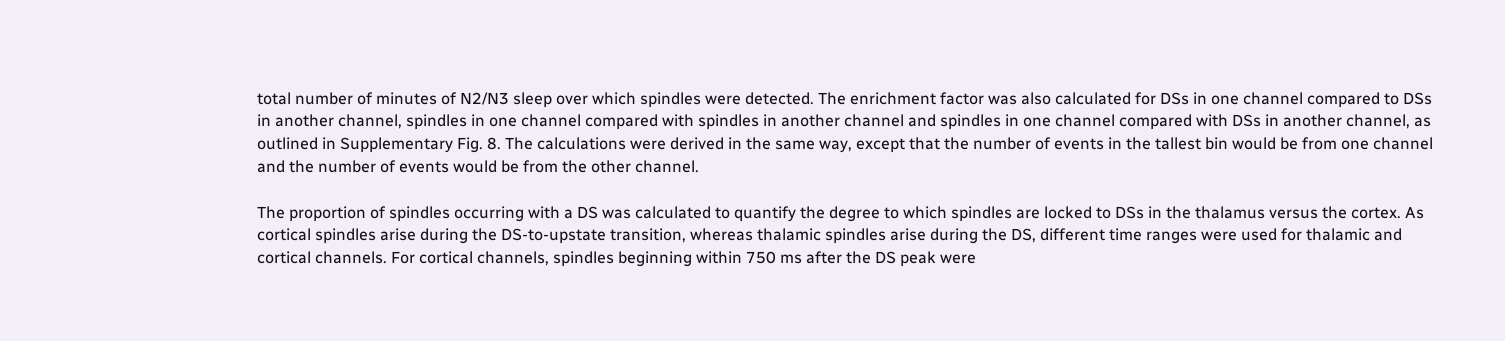total number of minutes of N2/N3 sleep over which spindles were detected. The enrichment factor was also calculated for DSs in one channel compared to DSs in another channel, spindles in one channel compared with spindles in another channel and spindles in one channel compared with DSs in another channel, as outlined in Supplementary Fig. 8. The calculations were derived in the same way, except that the number of events in the tallest bin would be from one channel and the number of events would be from the other channel.

The proportion of spindles occurring with a DS was calculated to quantify the degree to which spindles are locked to DSs in the thalamus versus the cortex. As cortical spindles arise during the DS-to-upstate transition, whereas thalamic spindles arise during the DS, different time ranges were used for thalamic and cortical channels. For cortical channels, spindles beginning within 750 ms after the DS peak were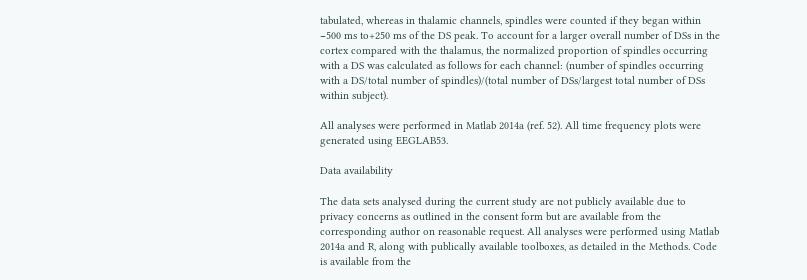tabulated, whereas in thalamic channels, spindles were counted if they began within −500 ms to+250 ms of the DS peak. To account for a larger overall number of DSs in the cortex compared with the thalamus, the normalized proportion of spindles occurring with a DS was calculated as follows for each channel: (number of spindles occurring with a DS/total number of spindles)/(total number of DSs/largest total number of DSs within subject).

All analyses were performed in Matlab 2014a (ref. 52). All time frequency plots were generated using EEGLAB53.

Data availability

The data sets analysed during the current study are not publicly available due to privacy concerns as outlined in the consent form but are available from the corresponding author on reasonable request. All analyses were performed using Matlab 2014a and R, along with publically available toolboxes, as detailed in the Methods. Code is available from the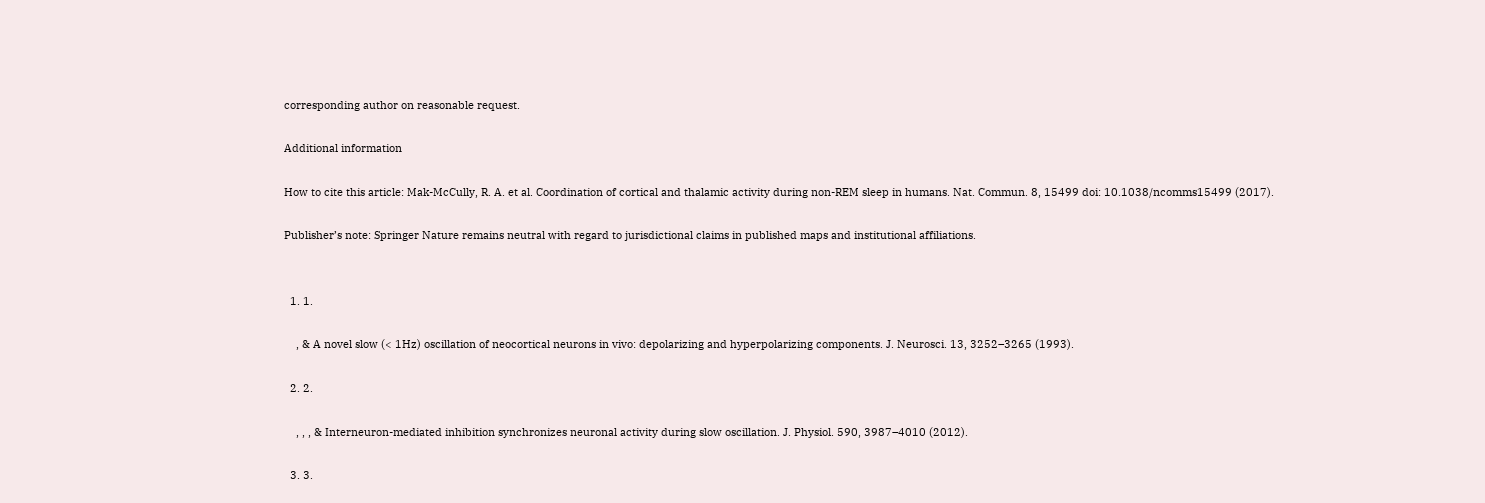corresponding author on reasonable request.

Additional information

How to cite this article: Mak-McCully, R. A. et al. Coordination of cortical and thalamic activity during non-REM sleep in humans. Nat. Commun. 8, 15499 doi: 10.1038/ncomms15499 (2017).

Publisher’s note: Springer Nature remains neutral with regard to jurisdictional claims in published maps and institutional affiliations.


  1. 1.

    , & A novel slow (< 1Hz) oscillation of neocortical neurons in vivo: depolarizing and hyperpolarizing components. J. Neurosci. 13, 3252–3265 (1993).

  2. 2.

    , , , & Interneuron-mediated inhibition synchronizes neuronal activity during slow oscillation. J. Physiol. 590, 3987–4010 (2012).

  3. 3.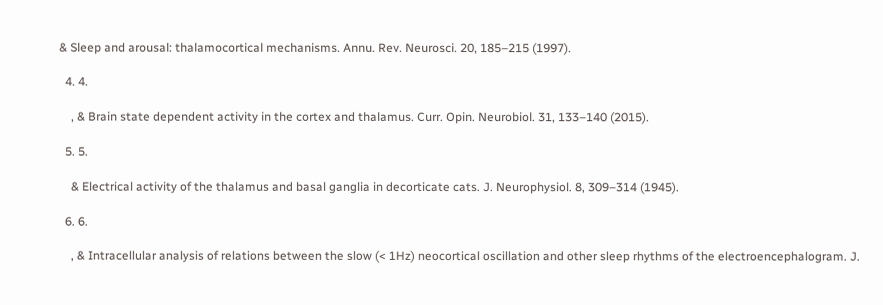& Sleep and arousal: thalamocortical mechanisms. Annu. Rev. Neurosci. 20, 185–215 (1997).

  4. 4.

    , & Brain state dependent activity in the cortex and thalamus. Curr. Opin. Neurobiol. 31, 133–140 (2015).

  5. 5.

    & Electrical activity of the thalamus and basal ganglia in decorticate cats. J. Neurophysiol. 8, 309–314 (1945).

  6. 6.

    , & Intracellular analysis of relations between the slow (< 1Hz) neocortical oscillation and other sleep rhythms of the electroencephalogram. J.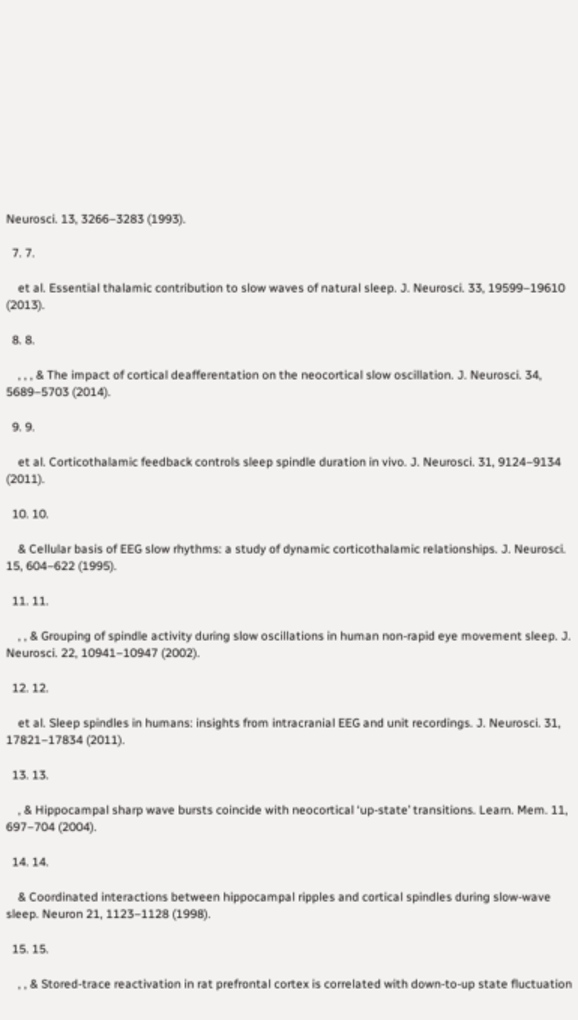Neurosci. 13, 3266–3283 (1993).

  7. 7.

    et al. Essential thalamic contribution to slow waves of natural sleep. J. Neurosci. 33, 19599–19610 (2013).

  8. 8.

    , , , & The impact of cortical deafferentation on the neocortical slow oscillation. J. Neurosci. 34, 5689–5703 (2014).

  9. 9.

    et al. Corticothalamic feedback controls sleep spindle duration in vivo. J. Neurosci. 31, 9124–9134 (2011).

  10. 10.

    & Cellular basis of EEG slow rhythms: a study of dynamic corticothalamic relationships. J. Neurosci. 15, 604–622 (1995).

  11. 11.

    , , & Grouping of spindle activity during slow oscillations in human non-rapid eye movement sleep. J. Neurosci. 22, 10941–10947 (2002).

  12. 12.

    et al. Sleep spindles in humans: insights from intracranial EEG and unit recordings. J. Neurosci. 31, 17821–17834 (2011).

  13. 13.

    , & Hippocampal sharp wave bursts coincide with neocortical ‘up-state’ transitions. Learn. Mem. 11, 697–704 (2004).

  14. 14.

    & Coordinated interactions between hippocampal ripples and cortical spindles during slow-wave sleep. Neuron 21, 1123–1128 (1998).

  15. 15.

    , , & Stored-trace reactivation in rat prefrontal cortex is correlated with down-to-up state fluctuation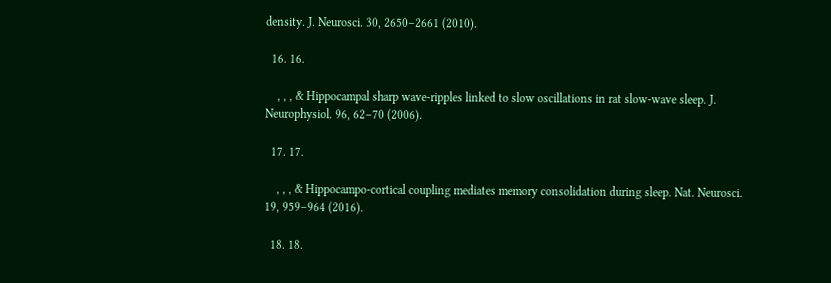density. J. Neurosci. 30, 2650–2661 (2010).

  16. 16.

    , , , & Hippocampal sharp wave-ripples linked to slow oscillations in rat slow-wave sleep. J. Neurophysiol. 96, 62–70 (2006).

  17. 17.

    , , , & Hippocampo-cortical coupling mediates memory consolidation during sleep. Nat. Neurosci. 19, 959–964 (2016).

  18. 18.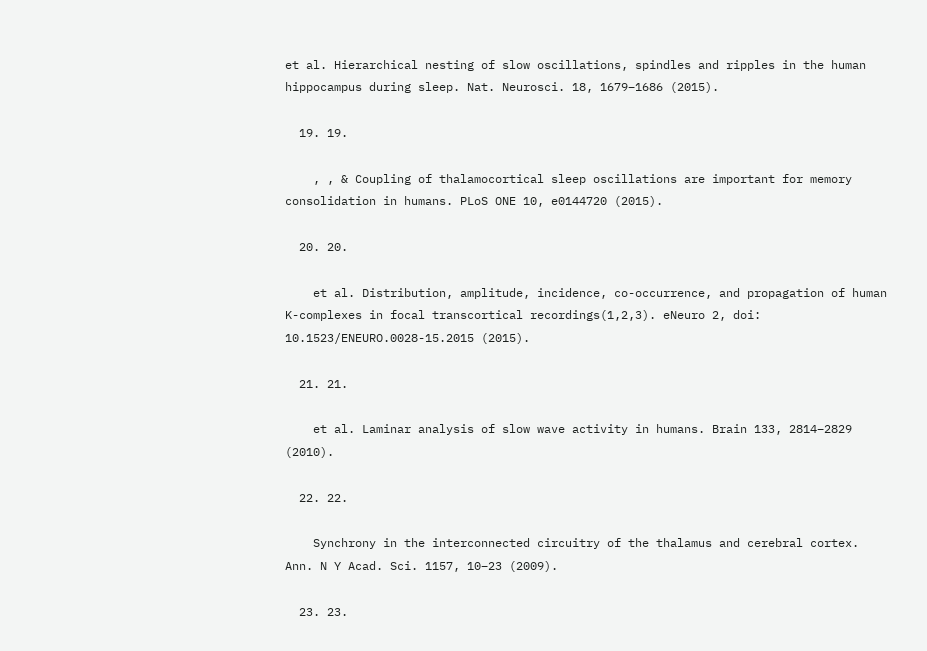et al. Hierarchical nesting of slow oscillations, spindles and ripples in the human hippocampus during sleep. Nat. Neurosci. 18, 1679–1686 (2015).

  19. 19.

    , , & Coupling of thalamocortical sleep oscillations are important for memory consolidation in humans. PLoS ONE 10, e0144720 (2015).

  20. 20.

    et al. Distribution, amplitude, incidence, co-occurrence, and propagation of human K-complexes in focal transcortical recordings(1,2,3). eNeuro 2, doi: 10.1523/ENEURO.0028-15.2015 (2015).

  21. 21.

    et al. Laminar analysis of slow wave activity in humans. Brain 133, 2814–2829 (2010).

  22. 22.

    Synchrony in the interconnected circuitry of the thalamus and cerebral cortex. Ann. N Y Acad. Sci. 1157, 10–23 (2009).

  23. 23.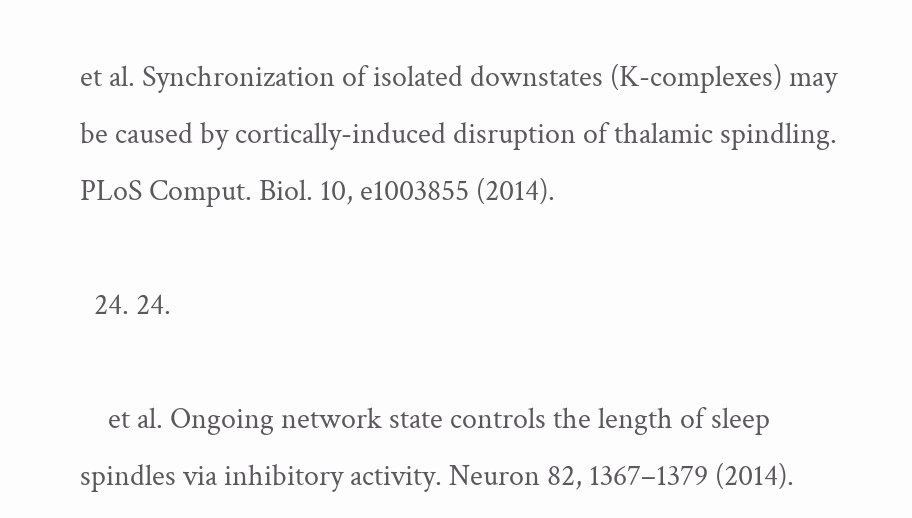et al. Synchronization of isolated downstates (K-complexes) may be caused by cortically-induced disruption of thalamic spindling. PLoS Comput. Biol. 10, e1003855 (2014).

  24. 24.

    et al. Ongoing network state controls the length of sleep spindles via inhibitory activity. Neuron 82, 1367–1379 (2014).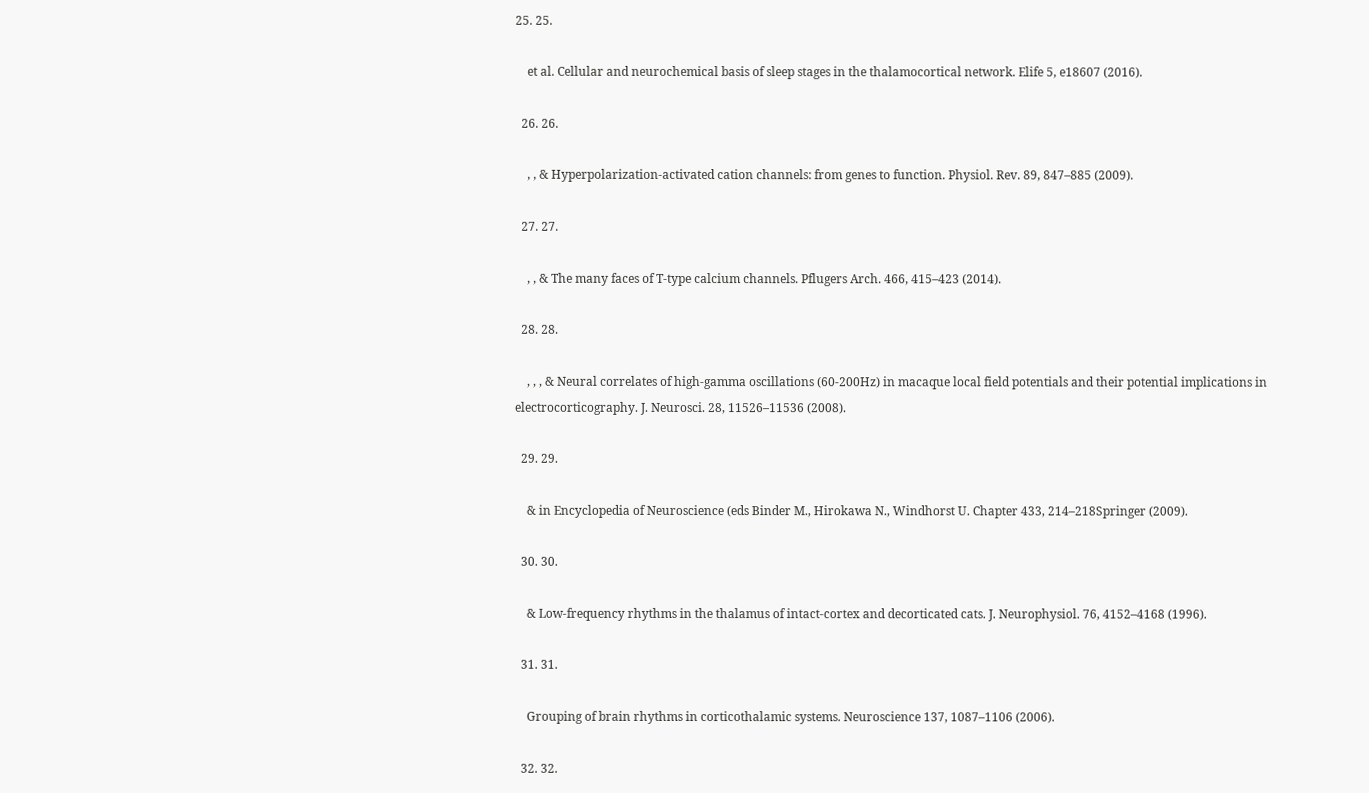25. 25.

    et al. Cellular and neurochemical basis of sleep stages in the thalamocortical network. Elife 5, e18607 (2016).

  26. 26.

    , , & Hyperpolarization-activated cation channels: from genes to function. Physiol. Rev. 89, 847–885 (2009).

  27. 27.

    , , & The many faces of T-type calcium channels. Pflugers Arch. 466, 415–423 (2014).

  28. 28.

    , , , & Neural correlates of high-gamma oscillations (60-200Hz) in macaque local field potentials and their potential implications in electrocorticography. J. Neurosci. 28, 11526–11536 (2008).

  29. 29.

    & in Encyclopedia of Neuroscience (eds Binder M., Hirokawa N., Windhorst U. Chapter 433, 214–218Springer (2009).

  30. 30.

    & Low-frequency rhythms in the thalamus of intact-cortex and decorticated cats. J. Neurophysiol. 76, 4152–4168 (1996).

  31. 31.

    Grouping of brain rhythms in corticothalamic systems. Neuroscience 137, 1087–1106 (2006).

  32. 32.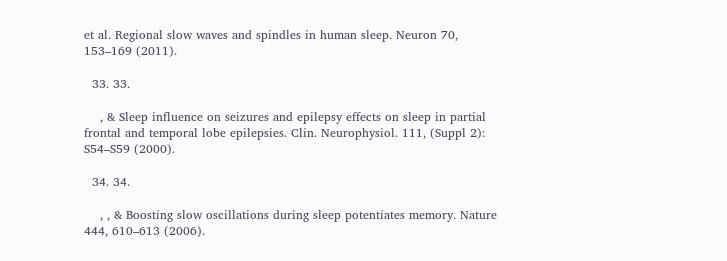et al. Regional slow waves and spindles in human sleep. Neuron 70, 153–169 (2011).

  33. 33.

    , & Sleep influence on seizures and epilepsy effects on sleep in partial frontal and temporal lobe epilepsies. Clin. Neurophysiol. 111, (Suppl 2): S54–S59 (2000).

  34. 34.

    , , & Boosting slow oscillations during sleep potentiates memory. Nature 444, 610–613 (2006).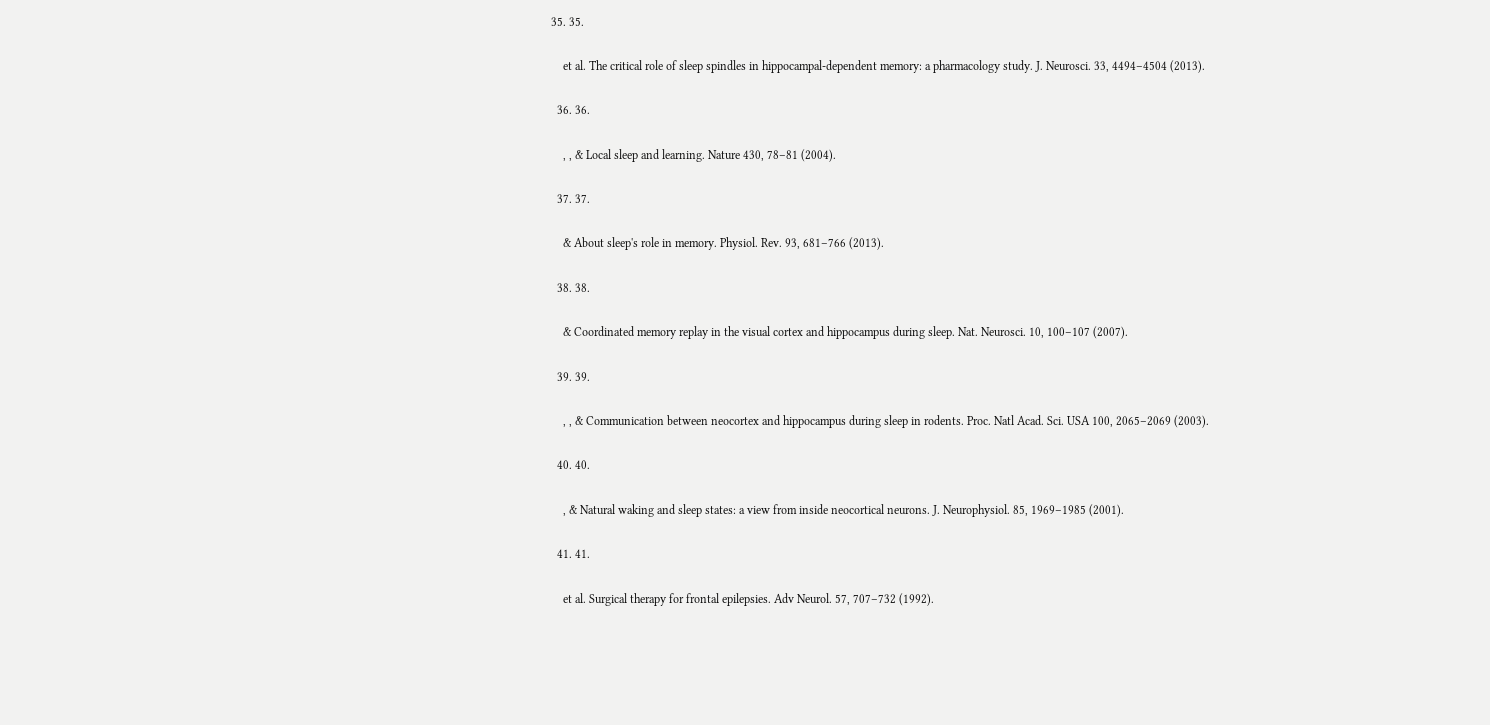35. 35.

    et al. The critical role of sleep spindles in hippocampal-dependent memory: a pharmacology study. J. Neurosci. 33, 4494–4504 (2013).

  36. 36.

    , , & Local sleep and learning. Nature 430, 78–81 (2004).

  37. 37.

    & About sleep's role in memory. Physiol. Rev. 93, 681–766 (2013).

  38. 38.

    & Coordinated memory replay in the visual cortex and hippocampus during sleep. Nat. Neurosci. 10, 100–107 (2007).

  39. 39.

    , , & Communication between neocortex and hippocampus during sleep in rodents. Proc. Natl Acad. Sci. USA 100, 2065–2069 (2003).

  40. 40.

    , & Natural waking and sleep states: a view from inside neocortical neurons. J. Neurophysiol. 85, 1969–1985 (2001).

  41. 41.

    et al. Surgical therapy for frontal epilepsies. Adv Neurol. 57, 707–732 (1992).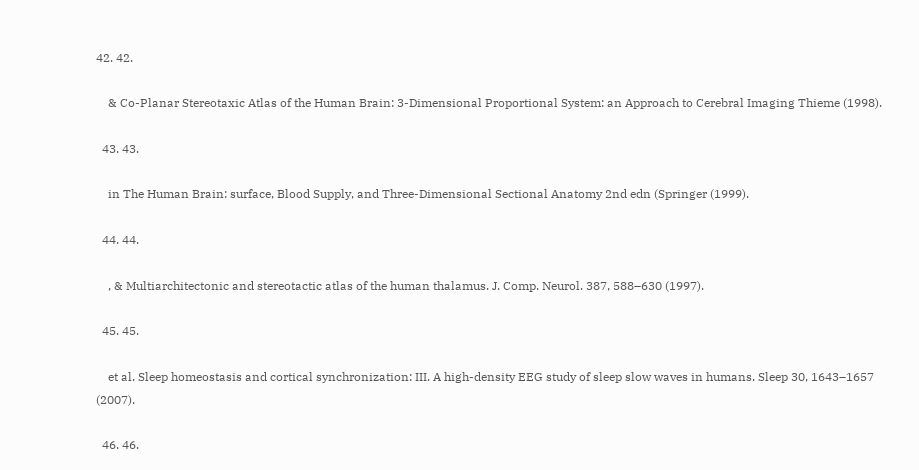42. 42.

    & Co-Planar Stereotaxic Atlas of the Human Brain: 3-Dimensional Proportional System: an Approach to Cerebral Imaging Thieme (1998).

  43. 43.

    in The Human Brain: surface, Blood Supply, and Three-Dimensional Sectional Anatomy 2nd edn (Springer (1999).

  44. 44.

    , & Multiarchitectonic and stereotactic atlas of the human thalamus. J. Comp. Neurol. 387, 588–630 (1997).

  45. 45.

    et al. Sleep homeostasis and cortical synchronization: III. A high-density EEG study of sleep slow waves in humans. Sleep 30, 1643–1657 (2007).

  46. 46.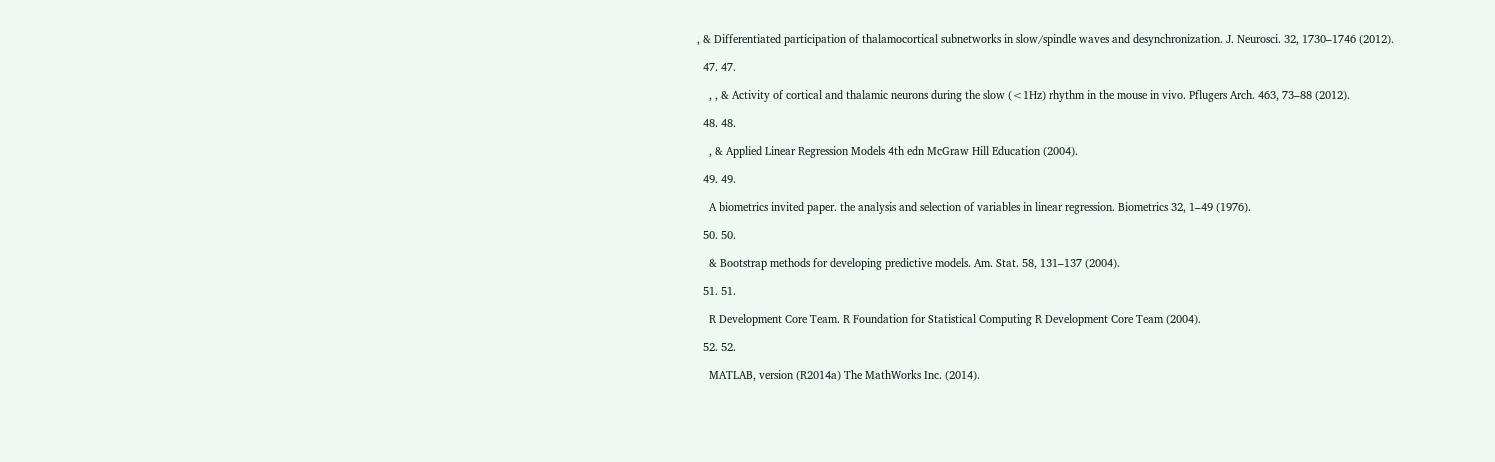, & Differentiated participation of thalamocortical subnetworks in slow/spindle waves and desynchronization. J. Neurosci. 32, 1730–1746 (2012).

  47. 47.

    , , & Activity of cortical and thalamic neurons during the slow (<1Hz) rhythm in the mouse in vivo. Pflugers Arch. 463, 73–88 (2012).

  48. 48.

    , & Applied Linear Regression Models 4th edn McGraw Hill Education (2004).

  49. 49.

    A biometrics invited paper. the analysis and selection of variables in linear regression. Biometrics 32, 1–49 (1976).

  50. 50.

    & Bootstrap methods for developing predictive models. Am. Stat. 58, 131–137 (2004).

  51. 51.

    R Development Core Team. R Foundation for Statistical Computing R Development Core Team (2004).

  52. 52.

    MATLAB, version (R2014a) The MathWorks Inc. (2014).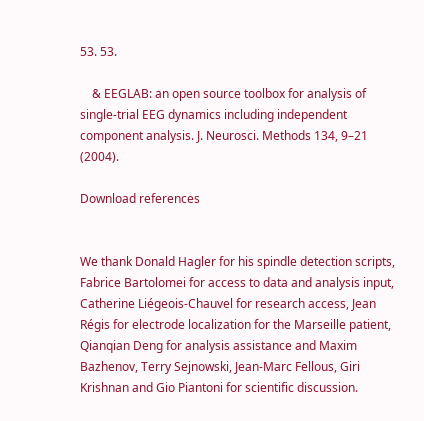53. 53.

    & EEGLAB: an open source toolbox for analysis of single-trial EEG dynamics including independent component analysis. J. Neurosci. Methods 134, 9–21 (2004).

Download references


We thank Donald Hagler for his spindle detection scripts, Fabrice Bartolomei for access to data and analysis input, Catherine Liégeois-Chauvel for research access, Jean Régis for electrode localization for the Marseille patient, Qianqian Deng for analysis assistance and Maxim Bazhenov, Terry Sejnowski, Jean-Marc Fellous, Giri Krishnan and Gio Piantoni for scientific discussion.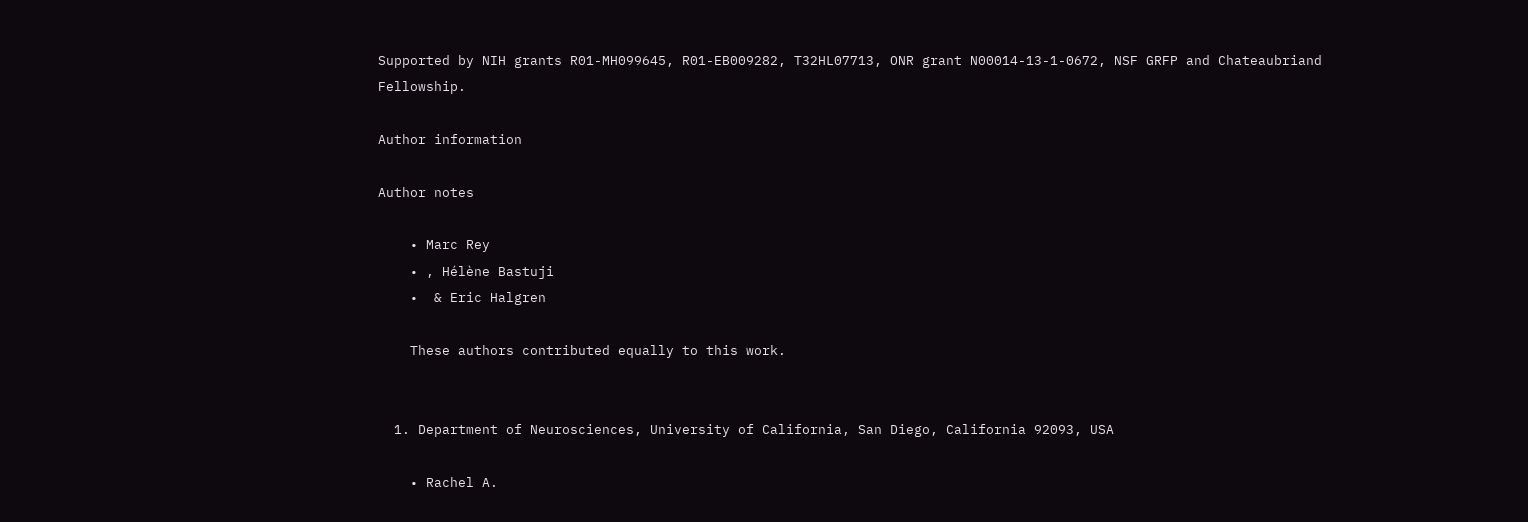Supported by NIH grants R01-MH099645, R01-EB009282, T32HL07713, ONR grant N00014-13-1-0672, NSF GRFP and Chateaubriand Fellowship.

Author information

Author notes

    • Marc Rey
    • , Hélène Bastuji
    •  & Eric Halgren

    These authors contributed equally to this work.


  1. Department of Neurosciences, University of California, San Diego, California 92093, USA

    • Rachel A.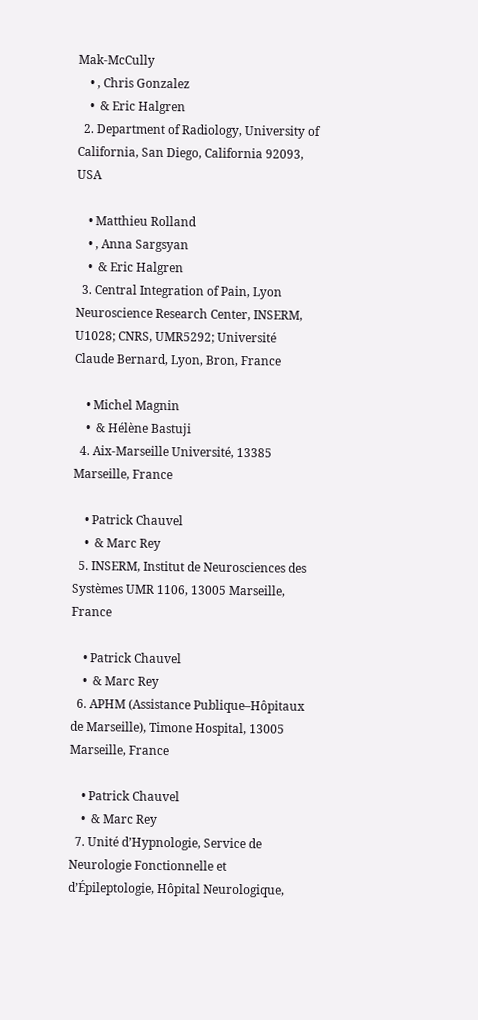Mak-McCully
    • , Chris Gonzalez
    •  & Eric Halgren
  2. Department of Radiology, University of California, San Diego, California 92093, USA

    • Matthieu Rolland
    • , Anna Sargsyan
    •  & Eric Halgren
  3. Central Integration of Pain, Lyon Neuroscience Research Center, INSERM, U1028; CNRS, UMR5292; Université Claude Bernard, Lyon, Bron, France

    • Michel Magnin
    •  & Hélène Bastuji
  4. Aix-Marseille Université, 13385 Marseille, France

    • Patrick Chauvel
    •  & Marc Rey
  5. INSERM, Institut de Neurosciences des Systèmes UMR 1106, 13005 Marseille, France

    • Patrick Chauvel
    •  & Marc Rey
  6. APHM (Assistance Publique–Hôpitaux de Marseille), Timone Hospital, 13005 Marseille, France

    • Patrick Chauvel
    •  & Marc Rey
  7. Unité d’Hypnologie, Service de Neurologie Fonctionnelle et d’Épileptologie, Hôpital Neurologique,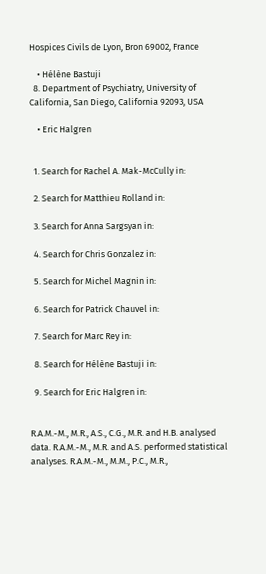Hospices Civils de Lyon, Bron 69002, France

    • Hélène Bastuji
  8. Department of Psychiatry, University of California, San Diego, California 92093, USA

    • Eric Halgren


  1. Search for Rachel A. Mak-McCully in:

  2. Search for Matthieu Rolland in:

  3. Search for Anna Sargsyan in:

  4. Search for Chris Gonzalez in:

  5. Search for Michel Magnin in:

  6. Search for Patrick Chauvel in:

  7. Search for Marc Rey in:

  8. Search for Hélène Bastuji in:

  9. Search for Eric Halgren in:


R.A.M.-M., M.R., A.S., C.G., M.R. and H.B. analysed data. R.A.M.-M., M.R. and A.S. performed statistical analyses. R.A.M.-M., M.M., P.C., M.R.,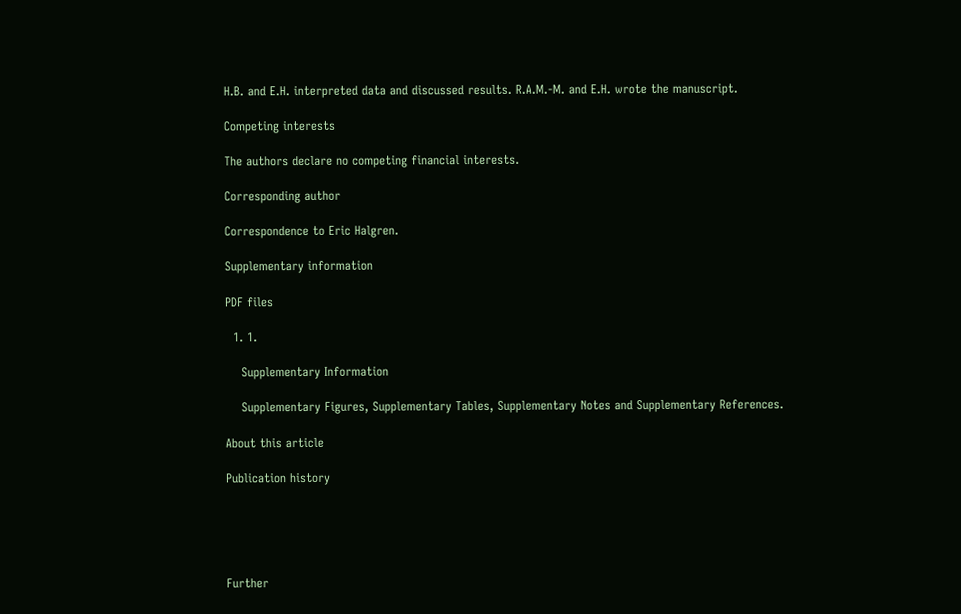H.B. and E.H. interpreted data and discussed results. R.A.M.-M. and E.H. wrote the manuscript.

Competing interests

The authors declare no competing financial interests.

Corresponding author

Correspondence to Eric Halgren.

Supplementary information

PDF files

  1. 1.

    Supplementary Information

    Supplementary Figures, Supplementary Tables, Supplementary Notes and Supplementary References.

About this article

Publication history





Further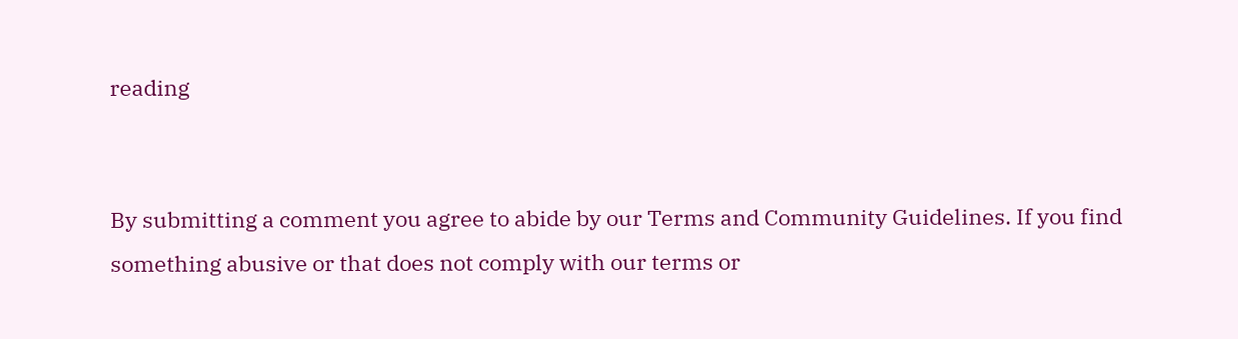reading


By submitting a comment you agree to abide by our Terms and Community Guidelines. If you find something abusive or that does not comply with our terms or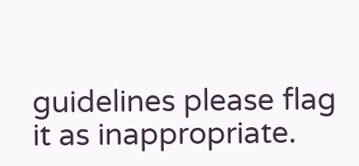guidelines please flag it as inappropriate.